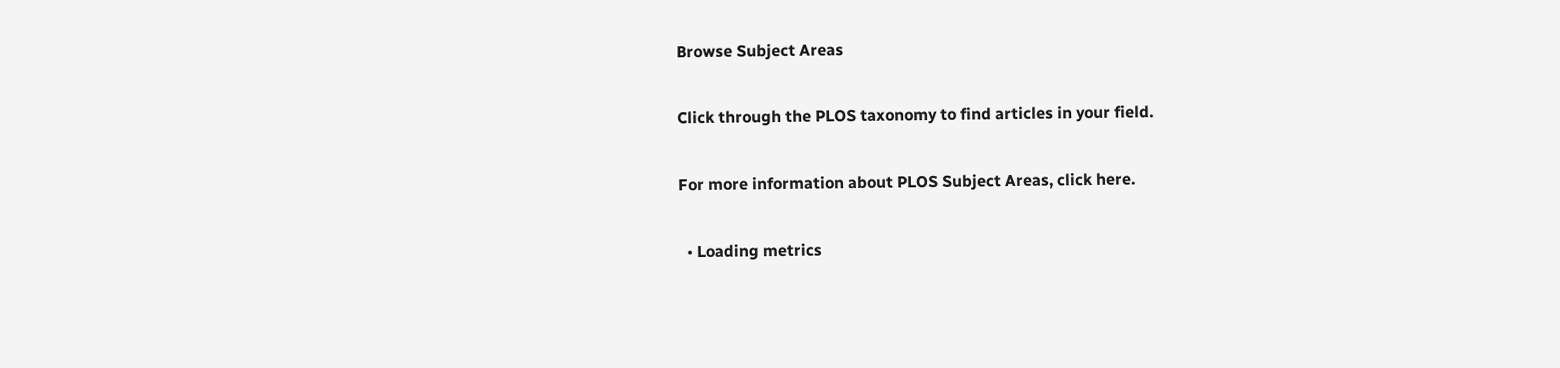Browse Subject Areas

Click through the PLOS taxonomy to find articles in your field.

For more information about PLOS Subject Areas, click here.

  • Loading metrics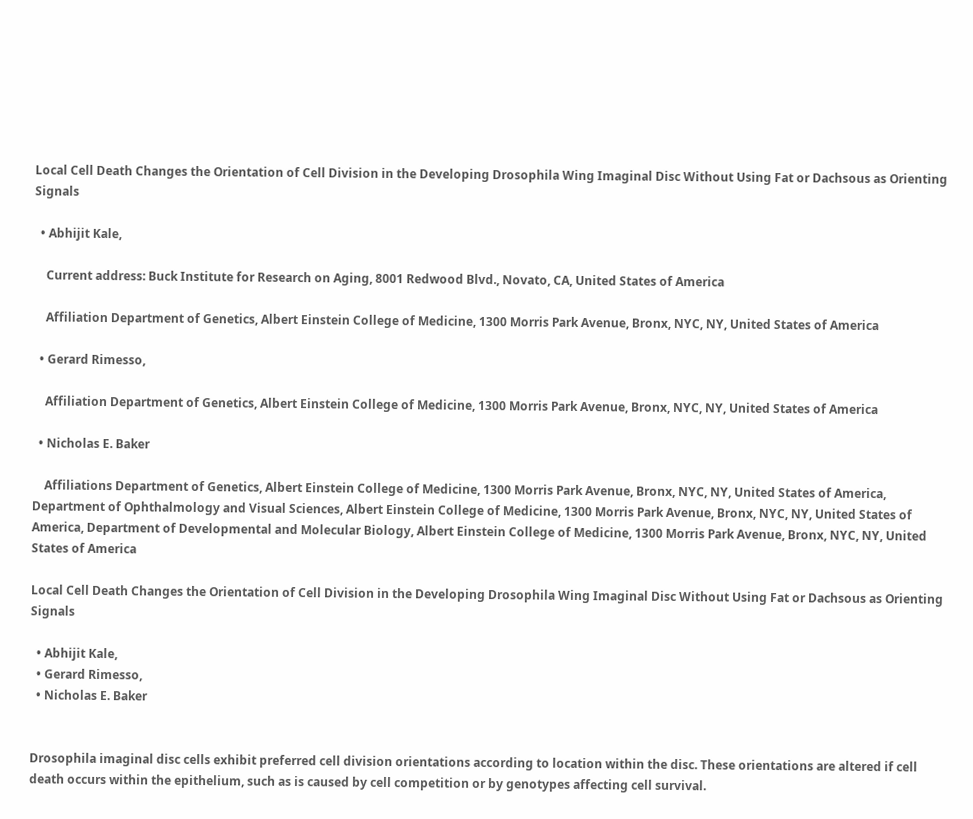Local Cell Death Changes the Orientation of Cell Division in the Developing Drosophila Wing Imaginal Disc Without Using Fat or Dachsous as Orienting Signals

  • Abhijit Kale,

    Current address: Buck Institute for Research on Aging, 8001 Redwood Blvd., Novato, CA, United States of America

    Affiliation Department of Genetics, Albert Einstein College of Medicine, 1300 Morris Park Avenue, Bronx, NYC, NY, United States of America

  • Gerard Rimesso,

    Affiliation Department of Genetics, Albert Einstein College of Medicine, 1300 Morris Park Avenue, Bronx, NYC, NY, United States of America

  • Nicholas E. Baker

    Affiliations Department of Genetics, Albert Einstein College of Medicine, 1300 Morris Park Avenue, Bronx, NYC, NY, United States of America, Department of Ophthalmology and Visual Sciences, Albert Einstein College of Medicine, 1300 Morris Park Avenue, Bronx, NYC, NY, United States of America, Department of Developmental and Molecular Biology, Albert Einstein College of Medicine, 1300 Morris Park Avenue, Bronx, NYC, NY, United States of America

Local Cell Death Changes the Orientation of Cell Division in the Developing Drosophila Wing Imaginal Disc Without Using Fat or Dachsous as Orienting Signals

  • Abhijit Kale,
  • Gerard Rimesso,
  • Nicholas E. Baker


Drosophila imaginal disc cells exhibit preferred cell division orientations according to location within the disc. These orientations are altered if cell death occurs within the epithelium, such as is caused by cell competition or by genotypes affecting cell survival.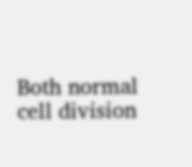Both normal cell division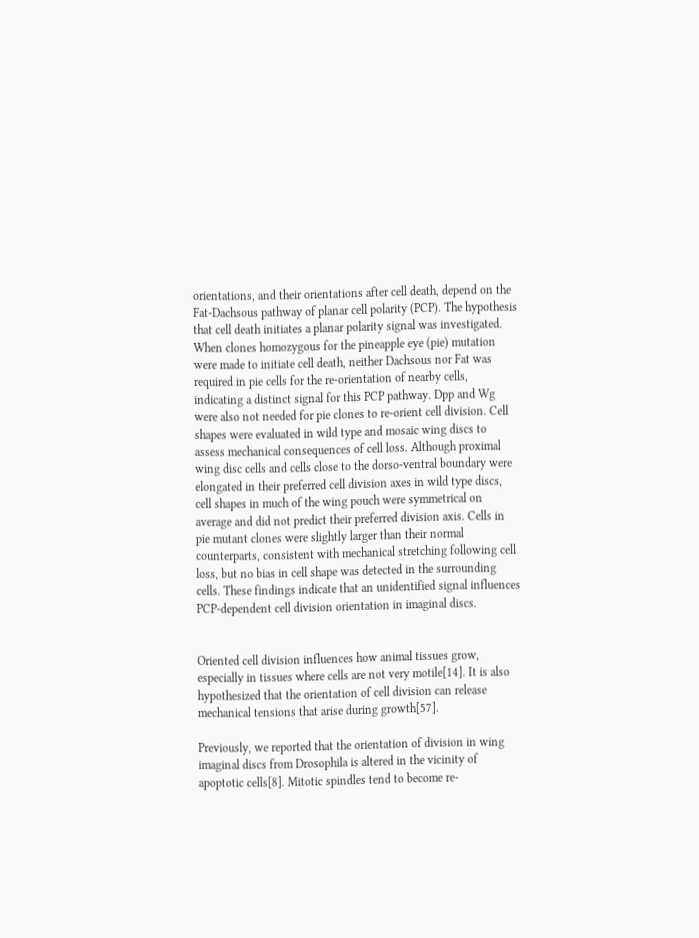orientations, and their orientations after cell death, depend on the Fat-Dachsous pathway of planar cell polarity (PCP). The hypothesis that cell death initiates a planar polarity signal was investigated. When clones homozygous for the pineapple eye (pie) mutation were made to initiate cell death, neither Dachsous nor Fat was required in pie cells for the re-orientation of nearby cells, indicating a distinct signal for this PCP pathway. Dpp and Wg were also not needed for pie clones to re-orient cell division. Cell shapes were evaluated in wild type and mosaic wing discs to assess mechanical consequences of cell loss. Although proximal wing disc cells and cells close to the dorso-ventral boundary were elongated in their preferred cell division axes in wild type discs, cell shapes in much of the wing pouch were symmetrical on average and did not predict their preferred division axis. Cells in pie mutant clones were slightly larger than their normal counterparts, consistent with mechanical stretching following cell loss, but no bias in cell shape was detected in the surrounding cells. These findings indicate that an unidentified signal influences PCP-dependent cell division orientation in imaginal discs.


Oriented cell division influences how animal tissues grow, especially in tissues where cells are not very motile[14]. It is also hypothesized that the orientation of cell division can release mechanical tensions that arise during growth[57].

Previously, we reported that the orientation of division in wing imaginal discs from Drosophila is altered in the vicinity of apoptotic cells[8]. Mitotic spindles tend to become re-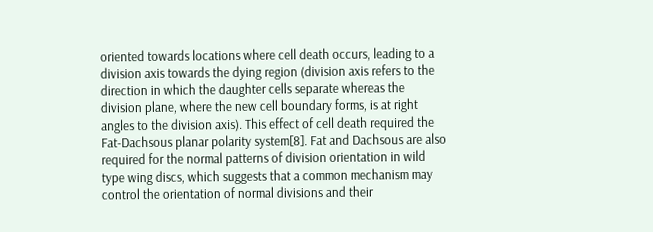oriented towards locations where cell death occurs, leading to a division axis towards the dying region (division axis refers to the direction in which the daughter cells separate whereas the division plane, where the new cell boundary forms, is at right angles to the division axis). This effect of cell death required the Fat-Dachsous planar polarity system[8]. Fat and Dachsous are also required for the normal patterns of division orientation in wild type wing discs, which suggests that a common mechanism may control the orientation of normal divisions and their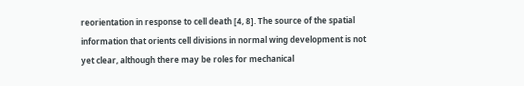reorientation in response to cell death [4, 8]. The source of the spatial information that orients cell divisions in normal wing development is not yet clear, although there may be roles for mechanical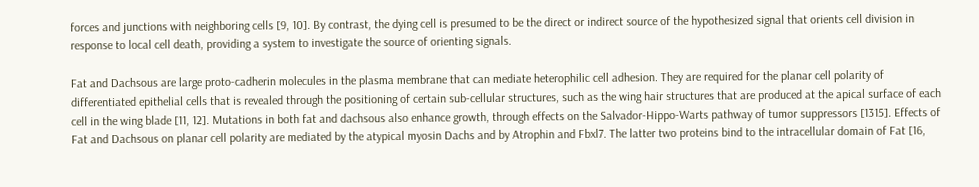forces and junctions with neighboring cells [9, 10]. By contrast, the dying cell is presumed to be the direct or indirect source of the hypothesized signal that orients cell division in response to local cell death, providing a system to investigate the source of orienting signals.

Fat and Dachsous are large proto-cadherin molecules in the plasma membrane that can mediate heterophilic cell adhesion. They are required for the planar cell polarity of differentiated epithelial cells that is revealed through the positioning of certain sub-cellular structures, such as the wing hair structures that are produced at the apical surface of each cell in the wing blade [11, 12]. Mutations in both fat and dachsous also enhance growth, through effects on the Salvador-Hippo-Warts pathway of tumor suppressors [1315]. Effects of Fat and Dachsous on planar cell polarity are mediated by the atypical myosin Dachs and by Atrophin and Fbxl7. The latter two proteins bind to the intracellular domain of Fat [16,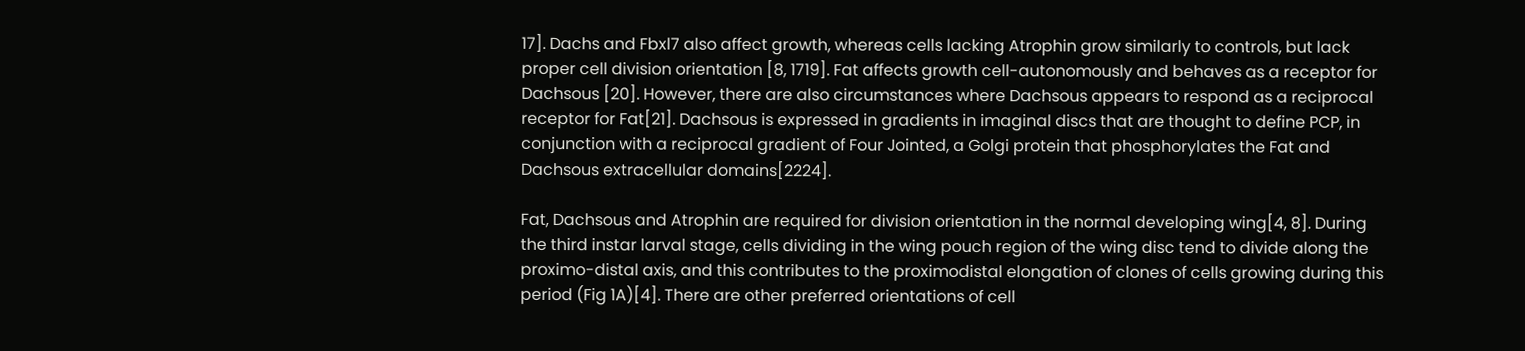17]. Dachs and Fbxl7 also affect growth, whereas cells lacking Atrophin grow similarly to controls, but lack proper cell division orientation [8, 1719]. Fat affects growth cell-autonomously and behaves as a receptor for Dachsous [20]. However, there are also circumstances where Dachsous appears to respond as a reciprocal receptor for Fat[21]. Dachsous is expressed in gradients in imaginal discs that are thought to define PCP, in conjunction with a reciprocal gradient of Four Jointed, a Golgi protein that phosphorylates the Fat and Dachsous extracellular domains[2224].

Fat, Dachsous and Atrophin are required for division orientation in the normal developing wing[4, 8]. During the third instar larval stage, cells dividing in the wing pouch region of the wing disc tend to divide along the proximo-distal axis, and this contributes to the proximodistal elongation of clones of cells growing during this period (Fig 1A)[4]. There are other preferred orientations of cell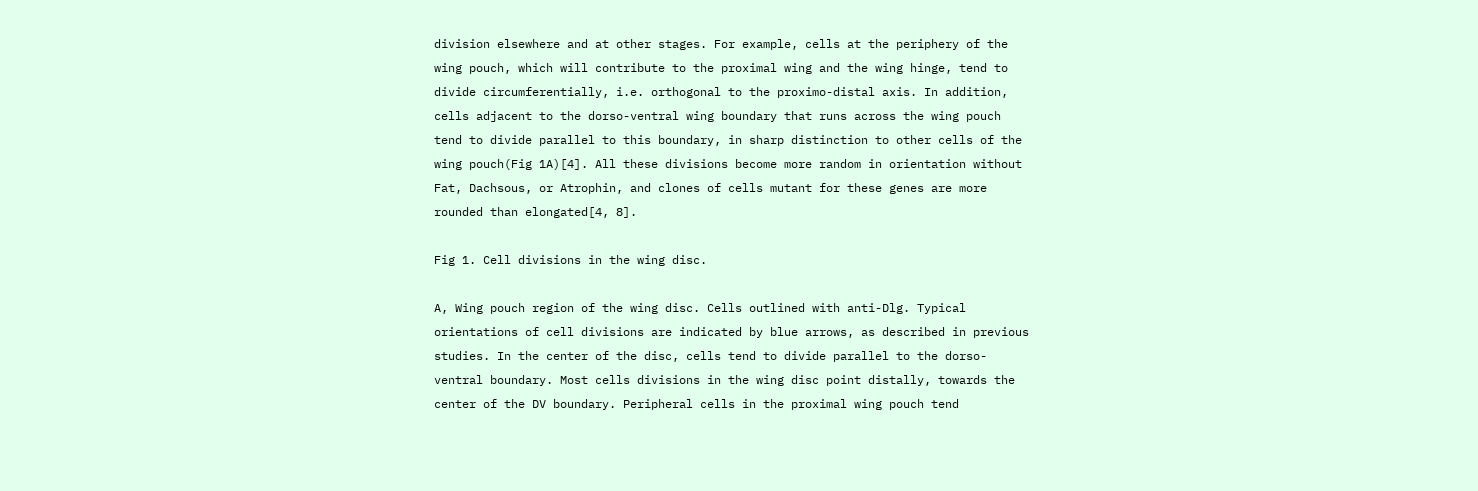division elsewhere and at other stages. For example, cells at the periphery of the wing pouch, which will contribute to the proximal wing and the wing hinge, tend to divide circumferentially, i.e. orthogonal to the proximo-distal axis. In addition, cells adjacent to the dorso-ventral wing boundary that runs across the wing pouch tend to divide parallel to this boundary, in sharp distinction to other cells of the wing pouch(Fig 1A)[4]. All these divisions become more random in orientation without Fat, Dachsous, or Atrophin, and clones of cells mutant for these genes are more rounded than elongated[4, 8].

Fig 1. Cell divisions in the wing disc.

A, Wing pouch region of the wing disc. Cells outlined with anti-Dlg. Typical orientations of cell divisions are indicated by blue arrows, as described in previous studies. In the center of the disc, cells tend to divide parallel to the dorso-ventral boundary. Most cells divisions in the wing disc point distally, towards the center of the DV boundary. Peripheral cells in the proximal wing pouch tend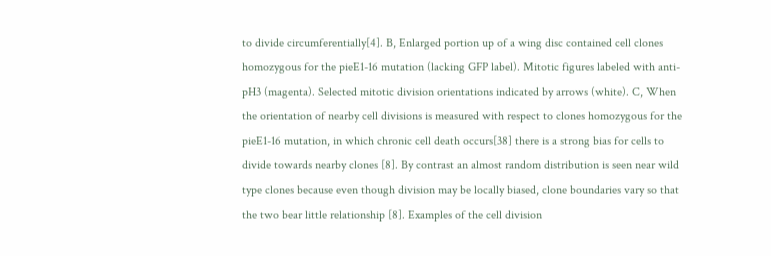to divide circumferentially[4]. B, Enlarged portion up of a wing disc contained cell clones homozygous for the pieE1-16 mutation (lacking GFP label). Mitotic figures labeled with anti-pH3 (magenta). Selected mitotic division orientations indicated by arrows (white). C, When the orientation of nearby cell divisions is measured with respect to clones homozygous for the pieE1-16 mutation, in which chronic cell death occurs[38] there is a strong bias for cells to divide towards nearby clones [8]. By contrast an almost random distribution is seen near wild type clones because even though division may be locally biased, clone boundaries vary so that the two bear little relationship [8]. Examples of the cell division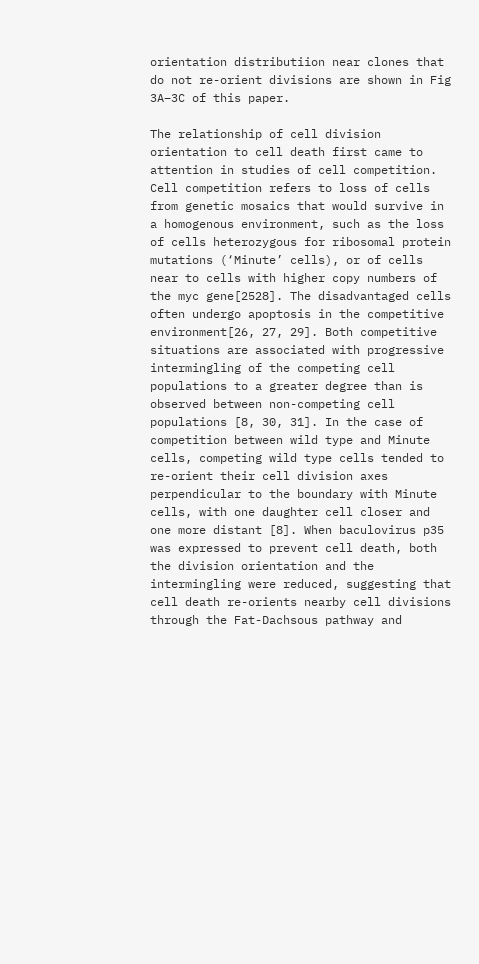orientation distributiion near clones that do not re-orient divisions are shown in Fig 3A–3C of this paper.

The relationship of cell division orientation to cell death first came to attention in studies of cell competition. Cell competition refers to loss of cells from genetic mosaics that would survive in a homogenous environment, such as the loss of cells heterozygous for ribosomal protein mutations (‘Minute’ cells), or of cells near to cells with higher copy numbers of the myc gene[2528]. The disadvantaged cells often undergo apoptosis in the competitive environment[26, 27, 29]. Both competitive situations are associated with progressive intermingling of the competing cell populations to a greater degree than is observed between non-competing cell populations [8, 30, 31]. In the case of competition between wild type and Minute cells, competing wild type cells tended to re-orient their cell division axes perpendicular to the boundary with Minute cells, with one daughter cell closer and one more distant [8]. When baculovirus p35 was expressed to prevent cell death, both the division orientation and the intermingling were reduced, suggesting that cell death re-orients nearby cell divisions through the Fat-Dachsous pathway and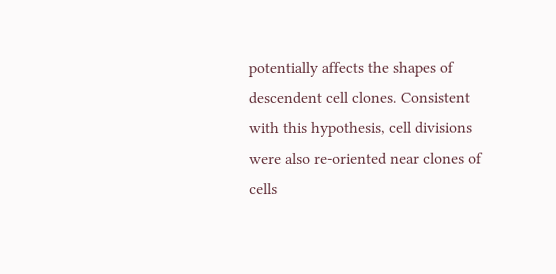potentially affects the shapes of descendent cell clones. Consistent with this hypothesis, cell divisions were also re-oriented near clones of cells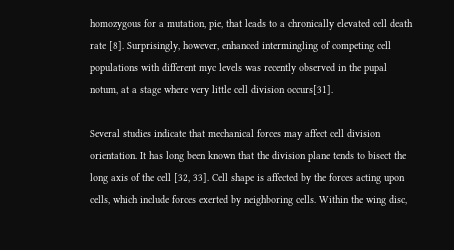homozygous for a mutation, pie, that leads to a chronically elevated cell death rate [8]. Surprisingly, however, enhanced intermingling of competing cell populations with different myc levels was recently observed in the pupal notum, at a stage where very little cell division occurs[31].

Several studies indicate that mechanical forces may affect cell division orientation. It has long been known that the division plane tends to bisect the long axis of the cell [32, 33]. Cell shape is affected by the forces acting upon cells, which include forces exerted by neighboring cells. Within the wing disc,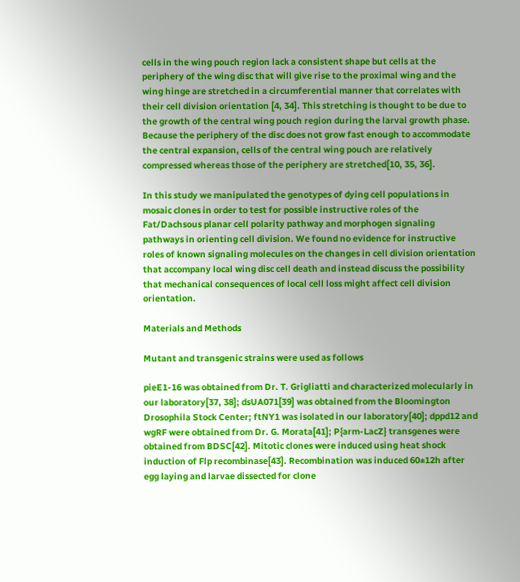cells in the wing pouch region lack a consistent shape but cells at the periphery of the wing disc that will give rise to the proximal wing and the wing hinge are stretched in a circumferential manner that correlates with their cell division orientation [4, 34]. This stretching is thought to be due to the growth of the central wing pouch region during the larval growth phase. Because the periphery of the disc does not grow fast enough to accommodate the central expansion, cells of the central wing pouch are relatively compressed whereas those of the periphery are stretched[10, 35, 36].

In this study we manipulated the genotypes of dying cell populations in mosaic clones in order to test for possible instructive roles of the Fat/Dachsous planar cell polarity pathway and morphogen signaling pathways in orienting cell division. We found no evidence for instructive roles of known signaling molecules on the changes in cell division orientation that accompany local wing disc cell death and instead discuss the possibility that mechanical consequences of local cell loss might affect cell division orientation.

Materials and Methods

Mutant and transgenic strains were used as follows

pieE1-16 was obtained from Dr. T. Grigliatti and characterized molecularly in our laboratory[37, 38]; dsUA071[39] was obtained from the Bloomington Drosophila Stock Center; ftNY1 was isolated in our laboratory[40]; dppd12 and wgRF were obtained from Dr. G. Morata[41]; P{arm-LacZ} transgenes were obtained from BDSC[42]. Mitotic clones were induced using heat shock induction of Flp recombinase[43]. Recombination was induced 60±12h after egg laying and larvae dissected for clone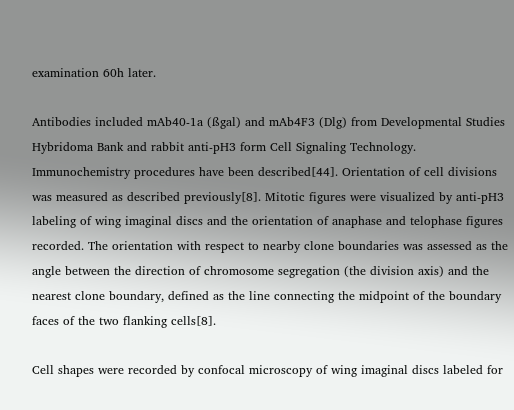examination 60h later.

Antibodies included mAb40-1a (ßgal) and mAb4F3 (Dlg) from Developmental Studies Hybridoma Bank and rabbit anti-pH3 form Cell Signaling Technology. Immunochemistry procedures have been described[44]. Orientation of cell divisions was measured as described previously[8]. Mitotic figures were visualized by anti-pH3 labeling of wing imaginal discs and the orientation of anaphase and telophase figures recorded. The orientation with respect to nearby clone boundaries was assessed as the angle between the direction of chromosome segregation (the division axis) and the nearest clone boundary, defined as the line connecting the midpoint of the boundary faces of the two flanking cells[8].

Cell shapes were recorded by confocal microscopy of wing imaginal discs labeled for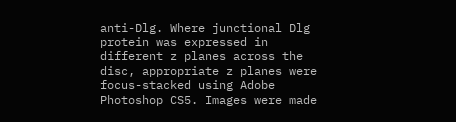anti-Dlg. Where junctional Dlg protein was expressed in different z planes across the disc, appropriate z planes were focus-stacked using Adobe Photoshop CS5. Images were made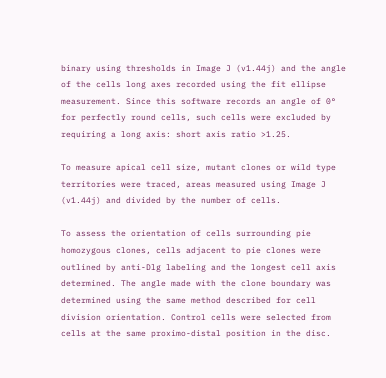binary using thresholds in Image J (v1.44j) and the angle of the cells long axes recorded using the fit ellipse measurement. Since this software records an angle of 0° for perfectly round cells, such cells were excluded by requiring a long axis: short axis ratio >1.25.

To measure apical cell size, mutant clones or wild type territories were traced, areas measured using Image J (v1.44j) and divided by the number of cells.

To assess the orientation of cells surrounding pie homozygous clones, cells adjacent to pie clones were outlined by anti-Dlg labeling and the longest cell axis determined. The angle made with the clone boundary was determined using the same method described for cell division orientation. Control cells were selected from cells at the same proximo-distal position in the disc.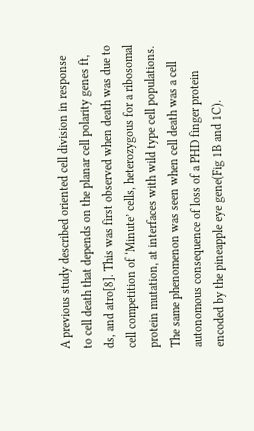A previous study described oriented cell division in response to cell death that depends on the planar cell polarity genes ft, ds, and atro[8]. This was first observed when death was due to cell competition of ‘Minute’ cells, heterozygous for a ribosomal protein mutation, at interfaces with wild type cell populations. The same phenomenon was seen when cell death was a cell autonomous consequence of loss of a PHD finger protein encoded by the pineapple eye gene(Fig 1B and 1C).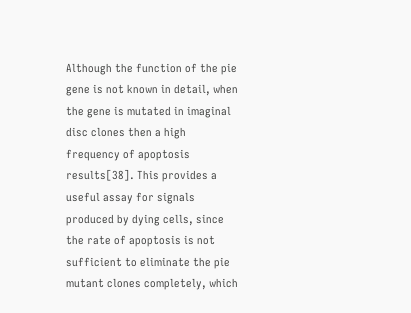Although the function of the pie gene is not known in detail, when the gene is mutated in imaginal disc clones then a high frequency of apoptosis results[38]. This provides a useful assay for signals produced by dying cells, since the rate of apoptosis is not sufficient to eliminate the pie mutant clones completely, which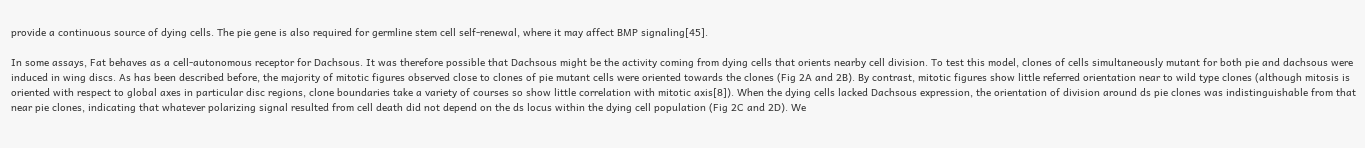provide a continuous source of dying cells. The pie gene is also required for germline stem cell self-renewal, where it may affect BMP signaling[45].

In some assays, Fat behaves as a cell-autonomous receptor for Dachsous. It was therefore possible that Dachsous might be the activity coming from dying cells that orients nearby cell division. To test this model, clones of cells simultaneously mutant for both pie and dachsous were induced in wing discs. As has been described before, the majority of mitotic figures observed close to clones of pie mutant cells were oriented towards the clones (Fig 2A and 2B). By contrast, mitotic figures show little referred orientation near to wild type clones (although mitosis is oriented with respect to global axes in particular disc regions, clone boundaries take a variety of courses so show little correlation with mitotic axis[8]). When the dying cells lacked Dachsous expression, the orientation of division around ds pie clones was indistinguishable from that near pie clones, indicating that whatever polarizing signal resulted from cell death did not depend on the ds locus within the dying cell population (Fig 2C and 2D). We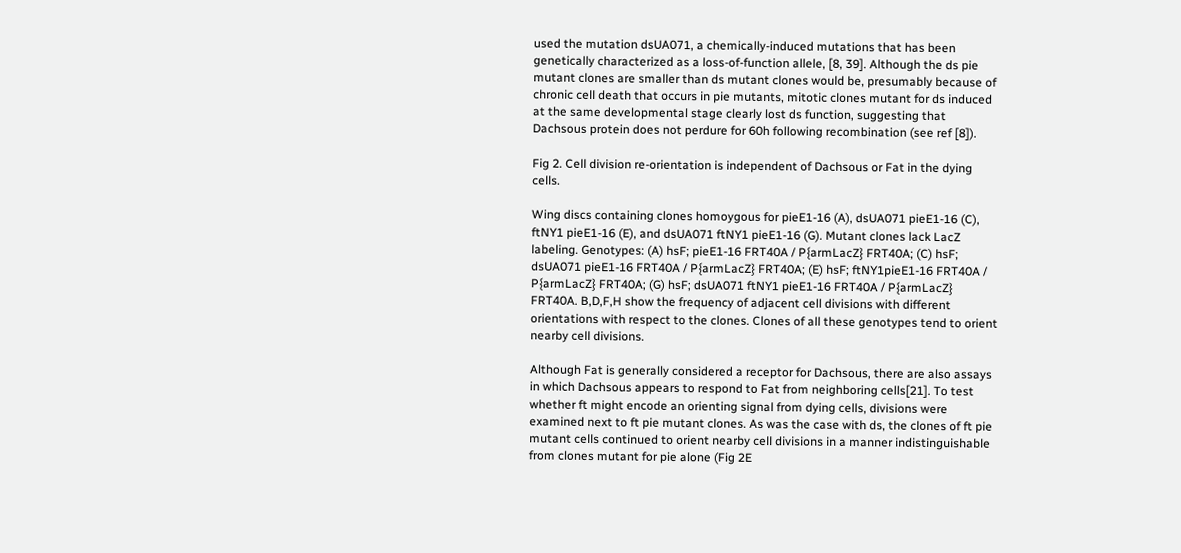used the mutation dsUA071, a chemically-induced mutations that has been genetically characterized as a loss-of-function allele, [8, 39]. Although the ds pie mutant clones are smaller than ds mutant clones would be, presumably because of chronic cell death that occurs in pie mutants, mitotic clones mutant for ds induced at the same developmental stage clearly lost ds function, suggesting that Dachsous protein does not perdure for 60h following recombination (see ref [8]).

Fig 2. Cell division re-orientation is independent of Dachsous or Fat in the dying cells.

Wing discs containing clones homoygous for pieE1-16 (A), dsUA071 pieE1-16 (C), ftNY1 pieE1-16 (E), and dsUA071 ftNY1 pieE1-16 (G). Mutant clones lack LacZ labeling. Genotypes: (A) hsF; pieE1-16 FRT40A / P{armLacZ} FRT40A; (C) hsF; dsUA071 pieE1-16 FRT40A / P{armLacZ} FRT40A; (E) hsF; ftNY1pieE1-16 FRT40A / P{armLacZ} FRT40A; (G) hsF; dsUA071 ftNY1 pieE1-16 FRT40A / P{armLacZ} FRT40A. B,D,F,H show the frequency of adjacent cell divisions with different orientations with respect to the clones. Clones of all these genotypes tend to orient nearby cell divisions.

Although Fat is generally considered a receptor for Dachsous, there are also assays in which Dachsous appears to respond to Fat from neighboring cells[21]. To test whether ft might encode an orienting signal from dying cells, divisions were examined next to ft pie mutant clones. As was the case with ds, the clones of ft pie mutant cells continued to orient nearby cell divisions in a manner indistinguishable from clones mutant for pie alone (Fig 2E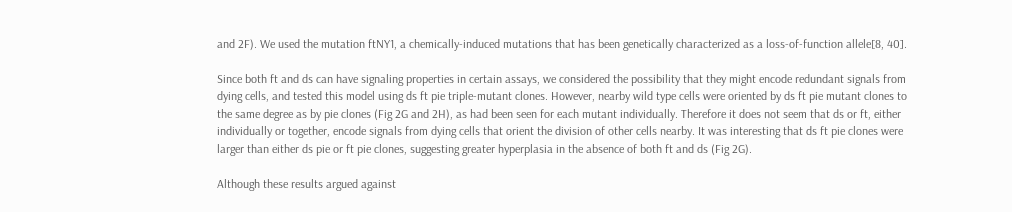and 2F). We used the mutation ftNY1, a chemically-induced mutations that has been genetically characterized as a loss-of-function allele[8, 40].

Since both ft and ds can have signaling properties in certain assays, we considered the possibility that they might encode redundant signals from dying cells, and tested this model using ds ft pie triple-mutant clones. However, nearby wild type cells were oriented by ds ft pie mutant clones to the same degree as by pie clones (Fig 2G and 2H), as had been seen for each mutant individually. Therefore it does not seem that ds or ft, either individually or together, encode signals from dying cells that orient the division of other cells nearby. It was interesting that ds ft pie clones were larger than either ds pie or ft pie clones, suggesting greater hyperplasia in the absence of both ft and ds (Fig 2G).

Although these results argued against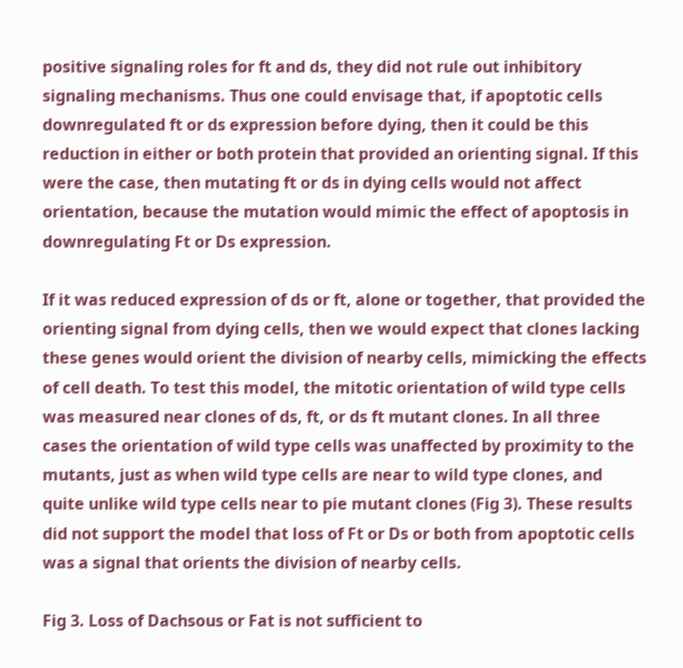positive signaling roles for ft and ds, they did not rule out inhibitory signaling mechanisms. Thus one could envisage that, if apoptotic cells downregulated ft or ds expression before dying, then it could be this reduction in either or both protein that provided an orienting signal. If this were the case, then mutating ft or ds in dying cells would not affect orientation, because the mutation would mimic the effect of apoptosis in downregulating Ft or Ds expression.

If it was reduced expression of ds or ft, alone or together, that provided the orienting signal from dying cells, then we would expect that clones lacking these genes would orient the division of nearby cells, mimicking the effects of cell death. To test this model, the mitotic orientation of wild type cells was measured near clones of ds, ft, or ds ft mutant clones. In all three cases the orientation of wild type cells was unaffected by proximity to the mutants, just as when wild type cells are near to wild type clones, and quite unlike wild type cells near to pie mutant clones (Fig 3). These results did not support the model that loss of Ft or Ds or both from apoptotic cells was a signal that orients the division of nearby cells.

Fig 3. Loss of Dachsous or Fat is not sufficient to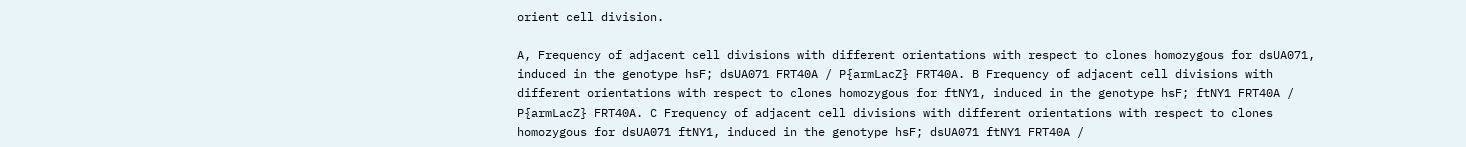orient cell division.

A, Frequency of adjacent cell divisions with different orientations with respect to clones homozygous for dsUA071, induced in the genotype hsF; dsUA071 FRT40A / P{armLacZ} FRT40A. B Frequency of adjacent cell divisions with different orientations with respect to clones homozygous for ftNY1, induced in the genotype hsF; ftNY1 FRT40A / P{armLacZ} FRT40A. C Frequency of adjacent cell divisions with different orientations with respect to clones homozygous for dsUA071 ftNY1, induced in the genotype hsF; dsUA071 ftNY1 FRT40A /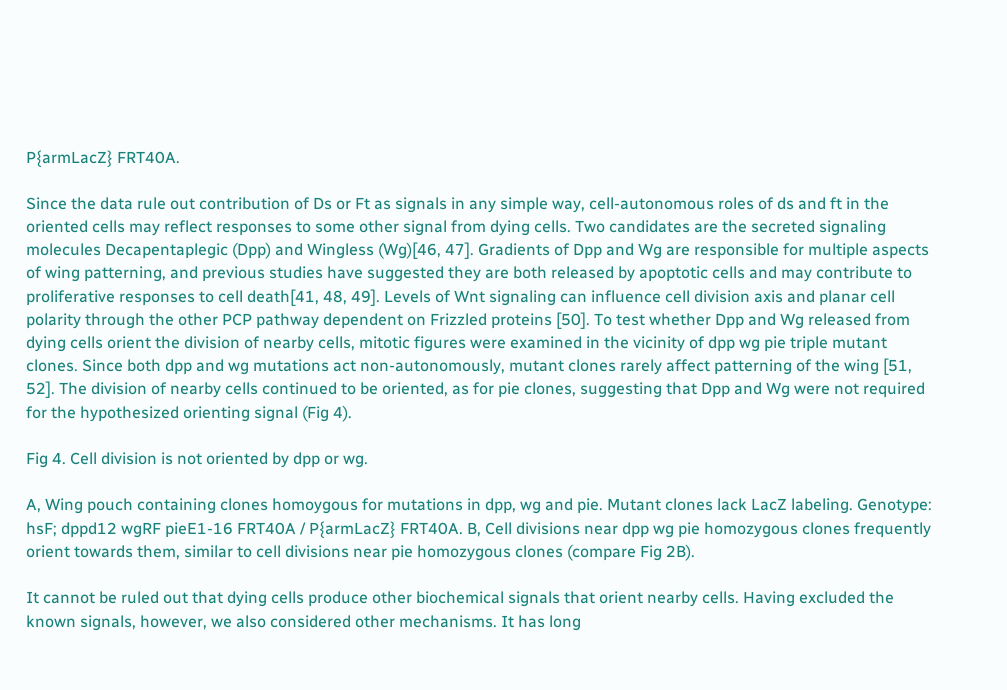P{armLacZ} FRT40A.

Since the data rule out contribution of Ds or Ft as signals in any simple way, cell-autonomous roles of ds and ft in the oriented cells may reflect responses to some other signal from dying cells. Two candidates are the secreted signaling molecules Decapentaplegic (Dpp) and Wingless (Wg)[46, 47]. Gradients of Dpp and Wg are responsible for multiple aspects of wing patterning, and previous studies have suggested they are both released by apoptotic cells and may contribute to proliferative responses to cell death[41, 48, 49]. Levels of Wnt signaling can influence cell division axis and planar cell polarity through the other PCP pathway dependent on Frizzled proteins [50]. To test whether Dpp and Wg released from dying cells orient the division of nearby cells, mitotic figures were examined in the vicinity of dpp wg pie triple mutant clones. Since both dpp and wg mutations act non-autonomously, mutant clones rarely affect patterning of the wing [51, 52]. The division of nearby cells continued to be oriented, as for pie clones, suggesting that Dpp and Wg were not required for the hypothesized orienting signal (Fig 4).

Fig 4. Cell division is not oriented by dpp or wg.

A, Wing pouch containing clones homoygous for mutations in dpp, wg and pie. Mutant clones lack LacZ labeling. Genotype: hsF; dppd12 wgRF pieE1-16 FRT40A / P{armLacZ} FRT40A. B, Cell divisions near dpp wg pie homozygous clones frequently orient towards them, similar to cell divisions near pie homozygous clones (compare Fig 2B).

It cannot be ruled out that dying cells produce other biochemical signals that orient nearby cells. Having excluded the known signals, however, we also considered other mechanisms. It has long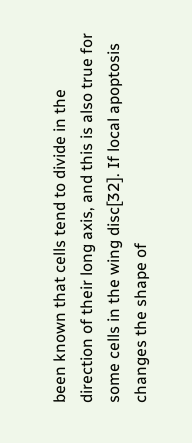been known that cells tend to divide in the direction of their long axis, and this is also true for some cells in the wing disc[32]. If local apoptosis changes the shape of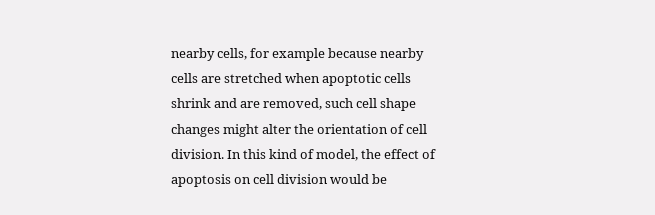nearby cells, for example because nearby cells are stretched when apoptotic cells shrink and are removed, such cell shape changes might alter the orientation of cell division. In this kind of model, the effect of apoptosis on cell division would be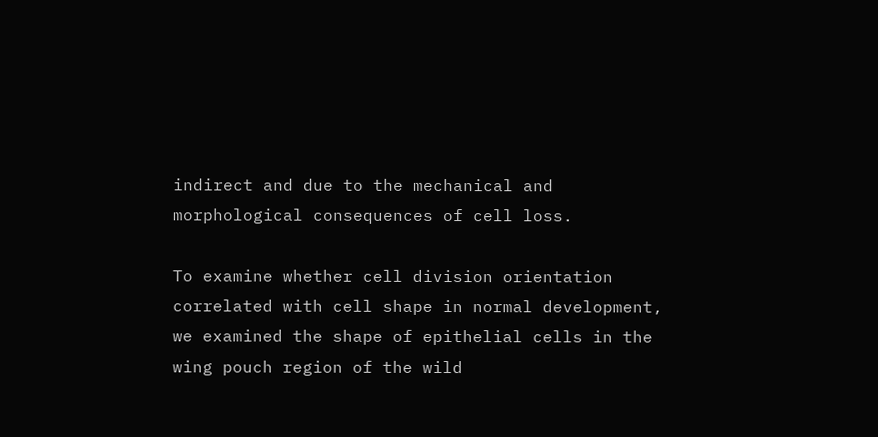indirect and due to the mechanical and morphological consequences of cell loss.

To examine whether cell division orientation correlated with cell shape in normal development, we examined the shape of epithelial cells in the wing pouch region of the wild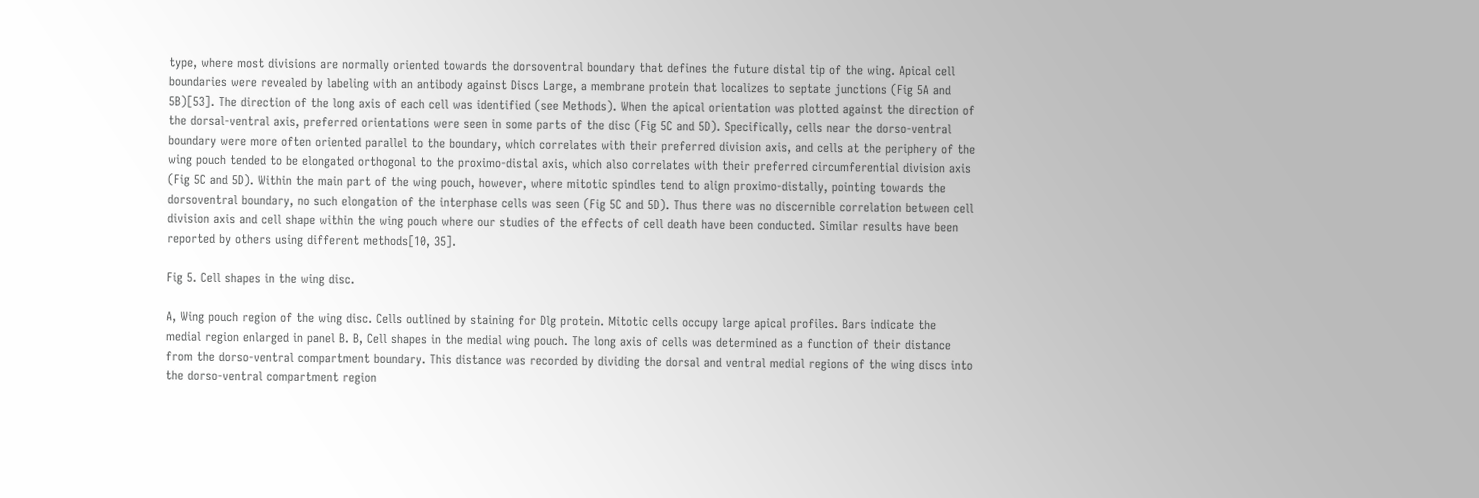type, where most divisions are normally oriented towards the dorsoventral boundary that defines the future distal tip of the wing. Apical cell boundaries were revealed by labeling with an antibody against Discs Large, a membrane protein that localizes to septate junctions (Fig 5A and 5B)[53]. The direction of the long axis of each cell was identified (see Methods). When the apical orientation was plotted against the direction of the dorsal-ventral axis, preferred orientations were seen in some parts of the disc (Fig 5C and 5D). Specifically, cells near the dorso-ventral boundary were more often oriented parallel to the boundary, which correlates with their preferred division axis, and cells at the periphery of the wing pouch tended to be elongated orthogonal to the proximo-distal axis, which also correlates with their preferred circumferential division axis (Fig 5C and 5D). Within the main part of the wing pouch, however, where mitotic spindles tend to align proximo-distally, pointing towards the dorsoventral boundary, no such elongation of the interphase cells was seen (Fig 5C and 5D). Thus there was no discernible correlation between cell division axis and cell shape within the wing pouch where our studies of the effects of cell death have been conducted. Similar results have been reported by others using different methods[10, 35].

Fig 5. Cell shapes in the wing disc.

A, Wing pouch region of the wing disc. Cells outlined by staining for Dlg protein. Mitotic cells occupy large apical profiles. Bars indicate the medial region enlarged in panel B. B, Cell shapes in the medial wing pouch. The long axis of cells was determined as a function of their distance from the dorso-ventral compartment boundary. This distance was recorded by dividing the dorsal and ventral medial regions of the wing discs into the dorso-ventral compartment region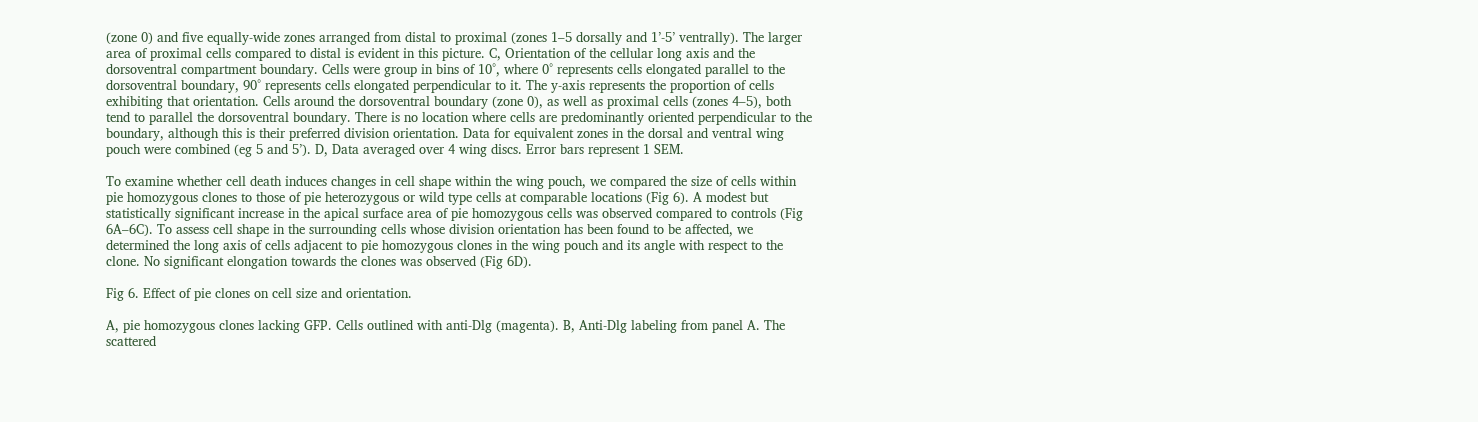(zone 0) and five equally-wide zones arranged from distal to proximal (zones 1–5 dorsally and 1’-5’ ventrally). The larger area of proximal cells compared to distal is evident in this picture. C, Orientation of the cellular long axis and the dorsoventral compartment boundary. Cells were group in bins of 10°, where 0° represents cells elongated parallel to the dorsoventral boundary, 90° represents cells elongated perpendicular to it. The y-axis represents the proportion of cells exhibiting that orientation. Cells around the dorsoventral boundary (zone 0), as well as proximal cells (zones 4–5), both tend to parallel the dorsoventral boundary. There is no location where cells are predominantly oriented perpendicular to the boundary, although this is their preferred division orientation. Data for equivalent zones in the dorsal and ventral wing pouch were combined (eg 5 and 5’). D, Data averaged over 4 wing discs. Error bars represent 1 SEM.

To examine whether cell death induces changes in cell shape within the wing pouch, we compared the size of cells within pie homozygous clones to those of pie heterozygous or wild type cells at comparable locations (Fig 6). A modest but statistically significant increase in the apical surface area of pie homozygous cells was observed compared to controls (Fig 6A–6C). To assess cell shape in the surrounding cells whose division orientation has been found to be affected, we determined the long axis of cells adjacent to pie homozygous clones in the wing pouch and its angle with respect to the clone. No significant elongation towards the clones was observed (Fig 6D).

Fig 6. Effect of pie clones on cell size and orientation.

A, pie homozygous clones lacking GFP. Cells outlined with anti-Dlg (magenta). B, Anti-Dlg labeling from panel A. The scattered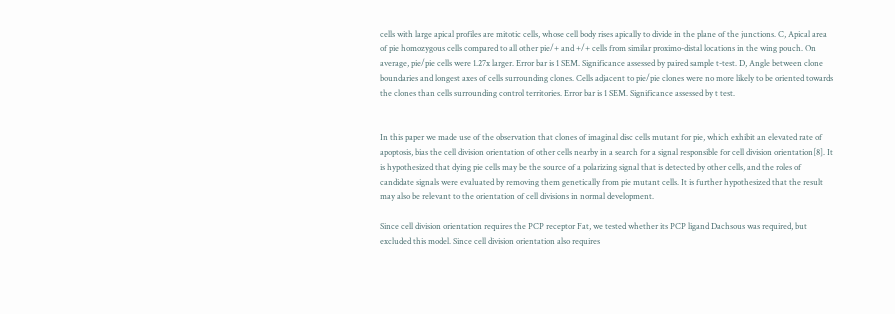cells with large apical profiles are mitotic cells, whose cell body rises apically to divide in the plane of the junctions. C, Apical area of pie homozygous cells compared to all other pie/+ and +/+ cells from similar proximo-distal locations in the wing pouch. On average, pie/pie cells were 1.27x larger. Error bar is 1 SEM. Significance assessed by paired sample t-test. D, Angle between clone boundaries and longest axes of cells surrounding clones. Cells adjacent to pie/pie clones were no more likely to be oriented towards the clones than cells surrounding control territories. Error bar is 1 SEM. Significance assessed by t test.


In this paper we made use of the observation that clones of imaginal disc cells mutant for pie, which exhibit an elevated rate of apoptosis, bias the cell division orientation of other cells nearby in a search for a signal responsible for cell division orientation[8]. It is hypothesized that dying pie cells may be the source of a polarizing signal that is detected by other cells, and the roles of candidate signals were evaluated by removing them genetically from pie mutant cells. It is further hypothesized that the result may also be relevant to the orientation of cell divisions in normal development.

Since cell division orientation requires the PCP receptor Fat, we tested whether its PCP ligand Dachsous was required, but excluded this model. Since cell division orientation also requires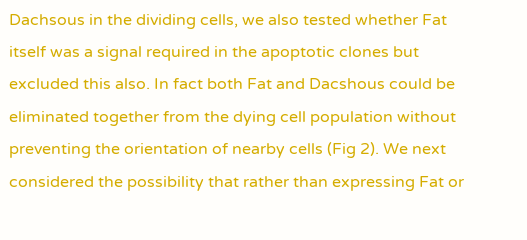Dachsous in the dividing cells, we also tested whether Fat itself was a signal required in the apoptotic clones but excluded this also. In fact both Fat and Dacshous could be eliminated together from the dying cell population without preventing the orientation of nearby cells (Fig 2). We next considered the possibility that rather than expressing Fat or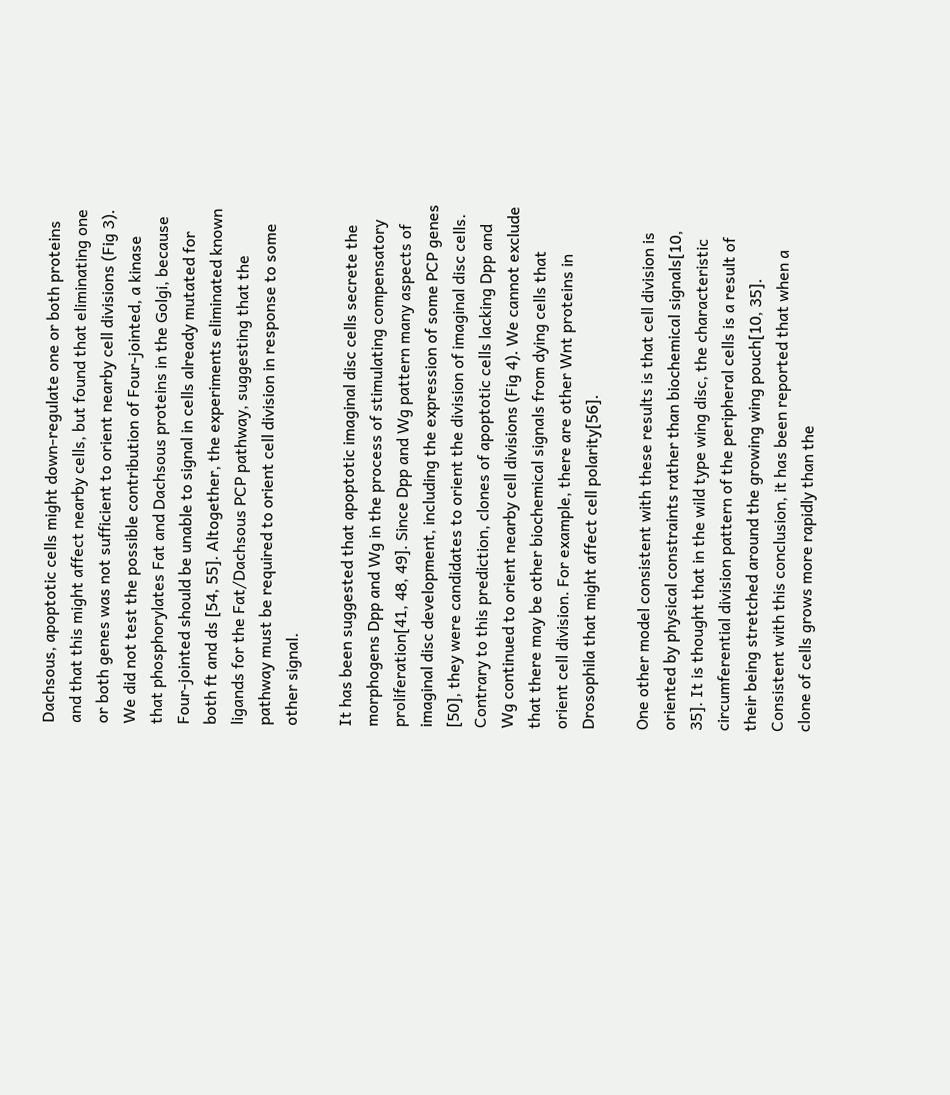Dachsous, apoptotic cells might down-regulate one or both proteins and that this might affect nearby cells, but found that eliminating one or both genes was not sufficient to orient nearby cell divisions (Fig 3). We did not test the possible contribution of Four-jointed, a kinase that phosphorylates Fat and Dachsous proteins in the Golgi, because Four-jointed should be unable to signal in cells already mutated for both ft and ds [54, 55]. Altogether, the experiments eliminated known ligands for the Fat/Dachsous PCP pathway, suggesting that the pathway must be required to orient cell division in response to some other signal.

It has been suggested that apoptotic imaginal disc cells secrete the morphogens Dpp and Wg in the process of stimulating compensatory proliferation[41, 48, 49]. Since Dpp and Wg pattern many aspects of imaginal disc development, including the expression of some PCP genes [50], they were candidates to orient the division of imaginal disc cells. Contrary to this prediction, clones of apoptotic cells lacking Dpp and Wg continued to orient nearby cell divisions (Fig 4). We cannot exclude that there may be other biochemical signals from dying cells that orient cell division. For example, there are other Wnt proteins in Drosophila that might affect cell polarity[56].

One other model consistent with these results is that cell division is oriented by physical constraints rather than biochemical signals[10, 35]. It is thought that in the wild type wing disc, the characteristic circumferential division pattern of the peripheral cells is a result of their being stretched around the growing wing pouch[10, 35]. Consistent with this conclusion, it has been reported that when a clone of cells grows more rapidly than the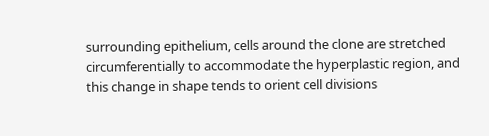surrounding epithelium, cells around the clone are stretched circumferentially to accommodate the hyperplastic region, and this change in shape tends to orient cell divisions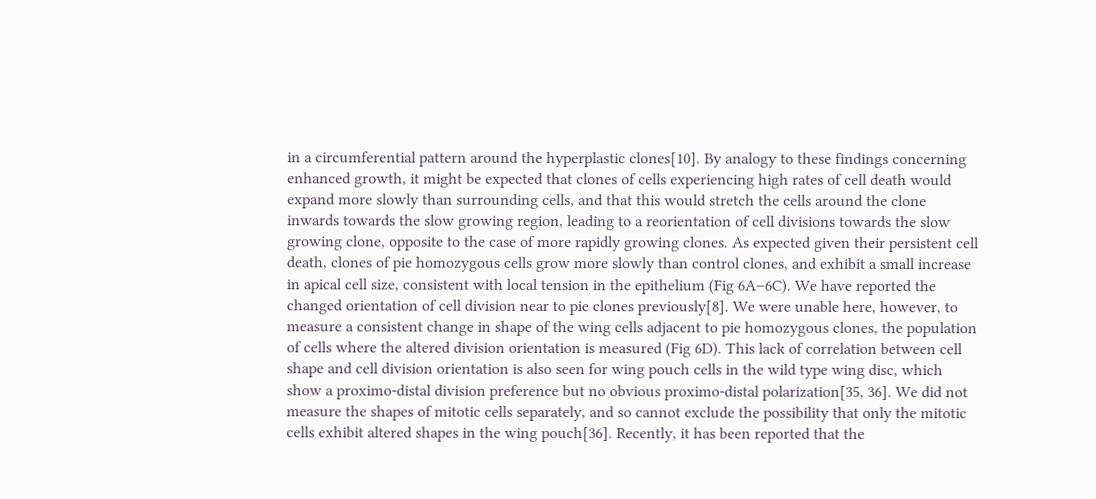in a circumferential pattern around the hyperplastic clones[10]. By analogy to these findings concerning enhanced growth, it might be expected that clones of cells experiencing high rates of cell death would expand more slowly than surrounding cells, and that this would stretch the cells around the clone inwards towards the slow growing region, leading to a reorientation of cell divisions towards the slow growing clone, opposite to the case of more rapidly growing clones. As expected given their persistent cell death, clones of pie homozygous cells grow more slowly than control clones, and exhibit a small increase in apical cell size, consistent with local tension in the epithelium (Fig 6A–6C). We have reported the changed orientation of cell division near to pie clones previously[8]. We were unable here, however, to measure a consistent change in shape of the wing cells adjacent to pie homozygous clones, the population of cells where the altered division orientation is measured (Fig 6D). This lack of correlation between cell shape and cell division orientation is also seen for wing pouch cells in the wild type wing disc, which show a proximo-distal division preference but no obvious proximo-distal polarization[35, 36]. We did not measure the shapes of mitotic cells separately, and so cannot exclude the possibility that only the mitotic cells exhibit altered shapes in the wing pouch[36]. Recently, it has been reported that the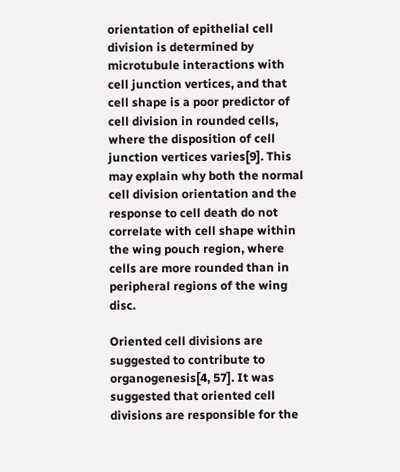orientation of epithelial cell division is determined by microtubule interactions with cell junction vertices, and that cell shape is a poor predictor of cell division in rounded cells, where the disposition of cell junction vertices varies[9]. This may explain why both the normal cell division orientation and the response to cell death do not correlate with cell shape within the wing pouch region, where cells are more rounded than in peripheral regions of the wing disc.

Oriented cell divisions are suggested to contribute to organogenesis[4, 57]. It was suggested that oriented cell divisions are responsible for the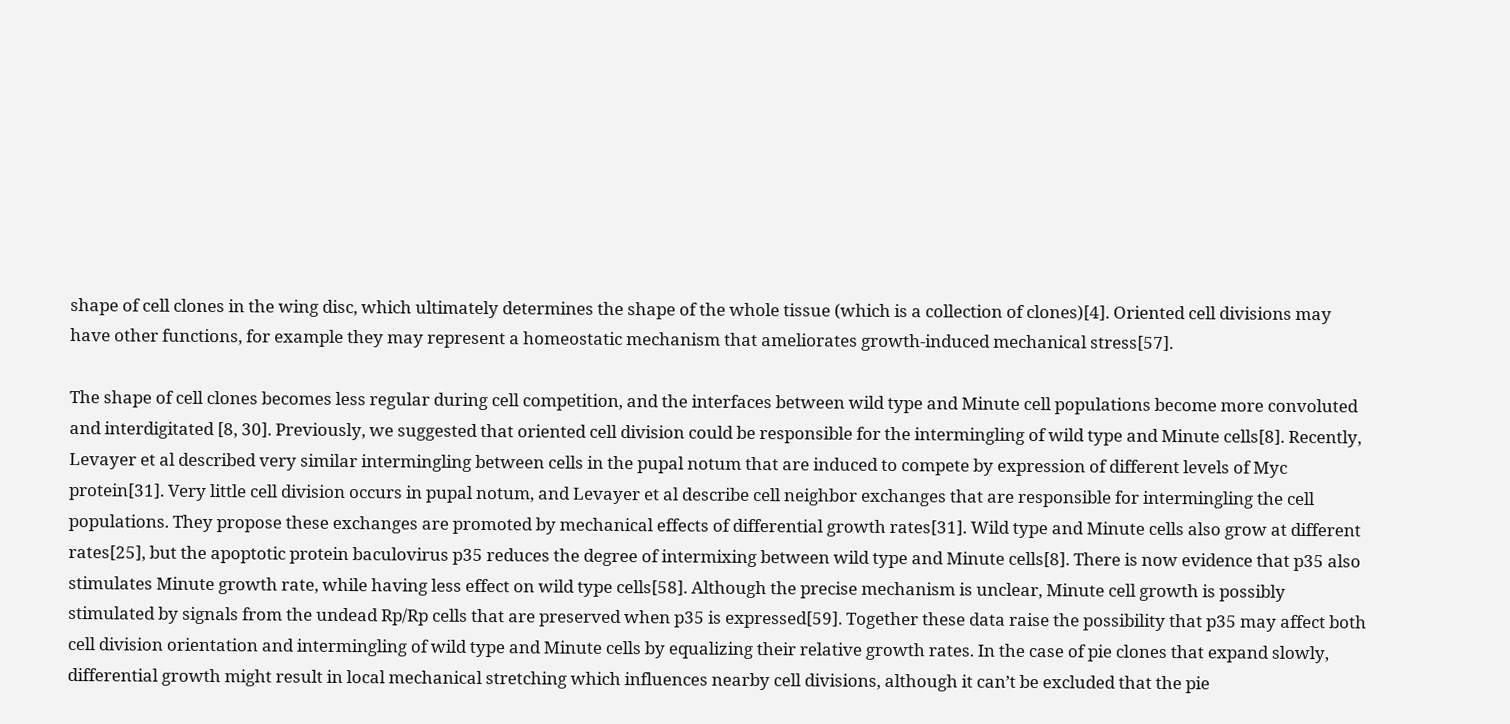shape of cell clones in the wing disc, which ultimately determines the shape of the whole tissue (which is a collection of clones)[4]. Oriented cell divisions may have other functions, for example they may represent a homeostatic mechanism that ameliorates growth-induced mechanical stress[57].

The shape of cell clones becomes less regular during cell competition, and the interfaces between wild type and Minute cell populations become more convoluted and interdigitated [8, 30]. Previously, we suggested that oriented cell division could be responsible for the intermingling of wild type and Minute cells[8]. Recently, Levayer et al described very similar intermingling between cells in the pupal notum that are induced to compete by expression of different levels of Myc protein[31]. Very little cell division occurs in pupal notum, and Levayer et al describe cell neighbor exchanges that are responsible for intermingling the cell populations. They propose these exchanges are promoted by mechanical effects of differential growth rates[31]. Wild type and Minute cells also grow at different rates[25], but the apoptotic protein baculovirus p35 reduces the degree of intermixing between wild type and Minute cells[8]. There is now evidence that p35 also stimulates Minute growth rate, while having less effect on wild type cells[58]. Although the precise mechanism is unclear, Minute cell growth is possibly stimulated by signals from the undead Rp/Rp cells that are preserved when p35 is expressed[59]. Together these data raise the possibility that p35 may affect both cell division orientation and intermingling of wild type and Minute cells by equalizing their relative growth rates. In the case of pie clones that expand slowly, differential growth might result in local mechanical stretching which influences nearby cell divisions, although it can’t be excluded that the pie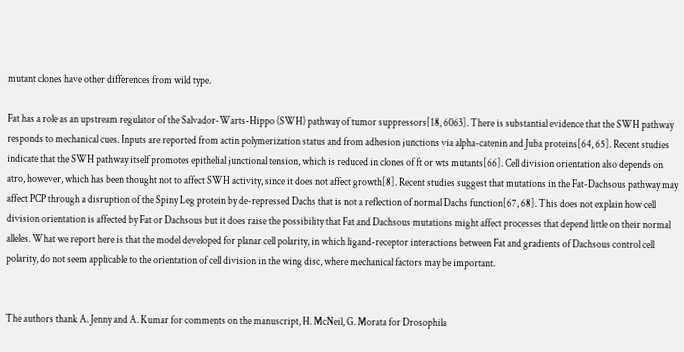mutant clones have other differences from wild type.

Fat has a role as an upstream regulator of the Salvador-Warts-Hippo (SWH) pathway of tumor suppressors[18, 6063]. There is substantial evidence that the SWH pathway responds to mechanical cues. Inputs are reported from actin polymerization status and from adhesion junctions via alpha-catenin and Juba proteins[64, 65]. Recent studies indicate that the SWH pathway itself promotes epithelial junctional tension, which is reduced in clones of ft or wts mutants[66]. Cell division orientation also depends on atro, however, which has been thought not to affect SWH activity, since it does not affect growth[8]. Recent studies suggest that mutations in the Fat-Dachsous pathway may affect PCP through a disruption of the Spiny Leg protein by de-repressed Dachs that is not a reflection of normal Dachs function[67, 68]. This does not explain how cell division orientation is affected by Fat or Dachsous but it does raise the possibility that Fat and Dachsous mutations might affect processes that depend little on their normal alleles. What we report here is that the model developed for planar cell polarity, in which ligand-receptor interactions between Fat and gradients of Dachsous control cell polarity, do not seem applicable to the orientation of cell division in the wing disc, where mechanical factors may be important.


The authors thank A. Jenny and A. Kumar for comments on the manuscript, H. McNeil, G. Morata for Drosophila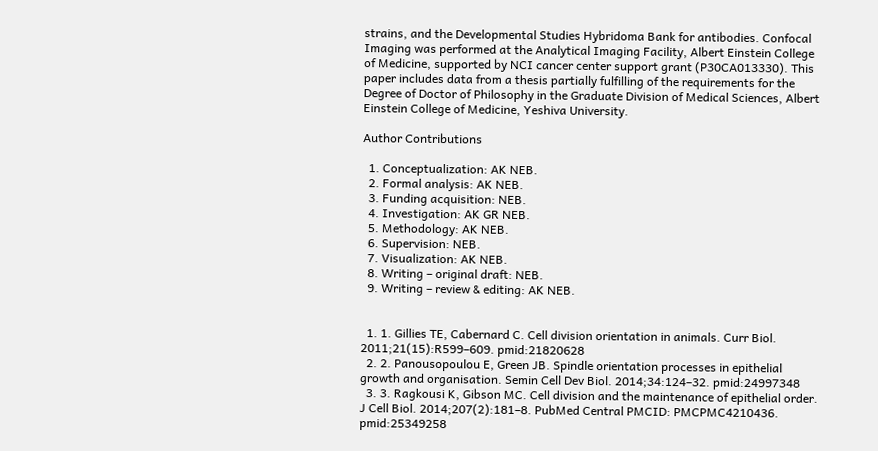strains, and the Developmental Studies Hybridoma Bank for antibodies. Confocal Imaging was performed at the Analytical Imaging Facility, Albert Einstein College of Medicine, supported by NCI cancer center support grant (P30CA013330). This paper includes data from a thesis partially fulfilling of the requirements for the Degree of Doctor of Philosophy in the Graduate Division of Medical Sciences, Albert Einstein College of Medicine, Yeshiva University.

Author Contributions

  1. Conceptualization: AK NEB.
  2. Formal analysis: AK NEB.
  3. Funding acquisition: NEB.
  4. Investigation: AK GR NEB.
  5. Methodology: AK NEB.
  6. Supervision: NEB.
  7. Visualization: AK NEB.
  8. Writing – original draft: NEB.
  9. Writing – review & editing: AK NEB.


  1. 1. Gillies TE, Cabernard C. Cell division orientation in animals. Curr Biol. 2011;21(15):R599–609. pmid:21820628
  2. 2. Panousopoulou E, Green JB. Spindle orientation processes in epithelial growth and organisation. Semin Cell Dev Biol. 2014;34:124–32. pmid:24997348
  3. 3. Ragkousi K, Gibson MC. Cell division and the maintenance of epithelial order. J Cell Biol. 2014;207(2):181–8. PubMed Central PMCID: PMCPMC4210436. pmid:25349258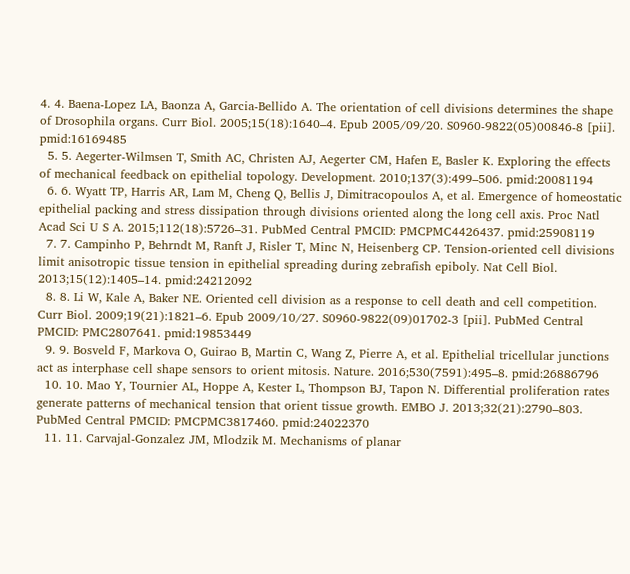4. 4. Baena-Lopez LA, Baonza A, Garcia-Bellido A. The orientation of cell divisions determines the shape of Drosophila organs. Curr Biol. 2005;15(18):1640–4. Epub 2005/09/20. S0960-9822(05)00846-8 [pii]. pmid:16169485
  5. 5. Aegerter-Wilmsen T, Smith AC, Christen AJ, Aegerter CM, Hafen E, Basler K. Exploring the effects of mechanical feedback on epithelial topology. Development. 2010;137(3):499–506. pmid:20081194
  6. 6. Wyatt TP, Harris AR, Lam M, Cheng Q, Bellis J, Dimitracopoulos A, et al. Emergence of homeostatic epithelial packing and stress dissipation through divisions oriented along the long cell axis. Proc Natl Acad Sci U S A. 2015;112(18):5726–31. PubMed Central PMCID: PMCPMC4426437. pmid:25908119
  7. 7. Campinho P, Behrndt M, Ranft J, Risler T, Minc N, Heisenberg CP. Tension-oriented cell divisions limit anisotropic tissue tension in epithelial spreading during zebrafish epiboly. Nat Cell Biol. 2013;15(12):1405–14. pmid:24212092
  8. 8. Li W, Kale A, Baker NE. Oriented cell division as a response to cell death and cell competition. Curr Biol. 2009;19(21):1821–6. Epub 2009/10/27. S0960-9822(09)01702-3 [pii]. PubMed Central PMCID: PMC2807641. pmid:19853449
  9. 9. Bosveld F, Markova O, Guirao B, Martin C, Wang Z, Pierre A, et al. Epithelial tricellular junctions act as interphase cell shape sensors to orient mitosis. Nature. 2016;530(7591):495–8. pmid:26886796
  10. 10. Mao Y, Tournier AL, Hoppe A, Kester L, Thompson BJ, Tapon N. Differential proliferation rates generate patterns of mechanical tension that orient tissue growth. EMBO J. 2013;32(21):2790–803. PubMed Central PMCID: PMCPMC3817460. pmid:24022370
  11. 11. Carvajal-Gonzalez JM, Mlodzik M. Mechanisms of planar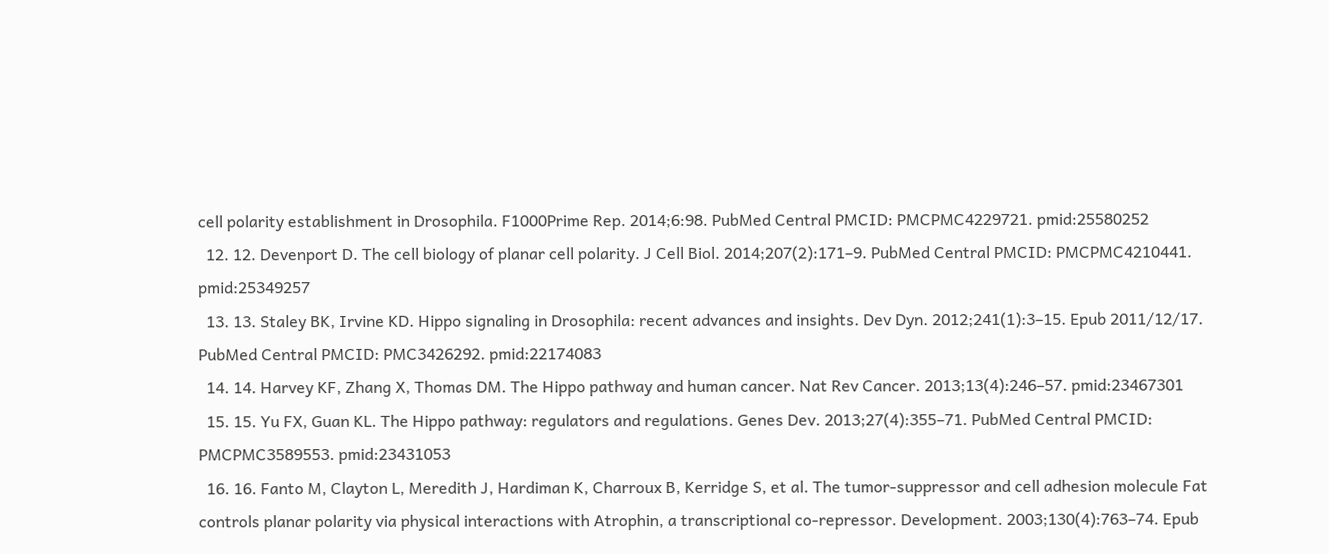cell polarity establishment in Drosophila. F1000Prime Rep. 2014;6:98. PubMed Central PMCID: PMCPMC4229721. pmid:25580252
  12. 12. Devenport D. The cell biology of planar cell polarity. J Cell Biol. 2014;207(2):171–9. PubMed Central PMCID: PMCPMC4210441. pmid:25349257
  13. 13. Staley BK, Irvine KD. Hippo signaling in Drosophila: recent advances and insights. Dev Dyn. 2012;241(1):3–15. Epub 2011/12/17. PubMed Central PMCID: PMC3426292. pmid:22174083
  14. 14. Harvey KF, Zhang X, Thomas DM. The Hippo pathway and human cancer. Nat Rev Cancer. 2013;13(4):246–57. pmid:23467301
  15. 15. Yu FX, Guan KL. The Hippo pathway: regulators and regulations. Genes Dev. 2013;27(4):355–71. PubMed Central PMCID: PMCPMC3589553. pmid:23431053
  16. 16. Fanto M, Clayton L, Meredith J, Hardiman K, Charroux B, Kerridge S, et al. The tumor-suppressor and cell adhesion molecule Fat controls planar polarity via physical interactions with Atrophin, a transcriptional co-repressor. Development. 2003;130(4):763–74. Epub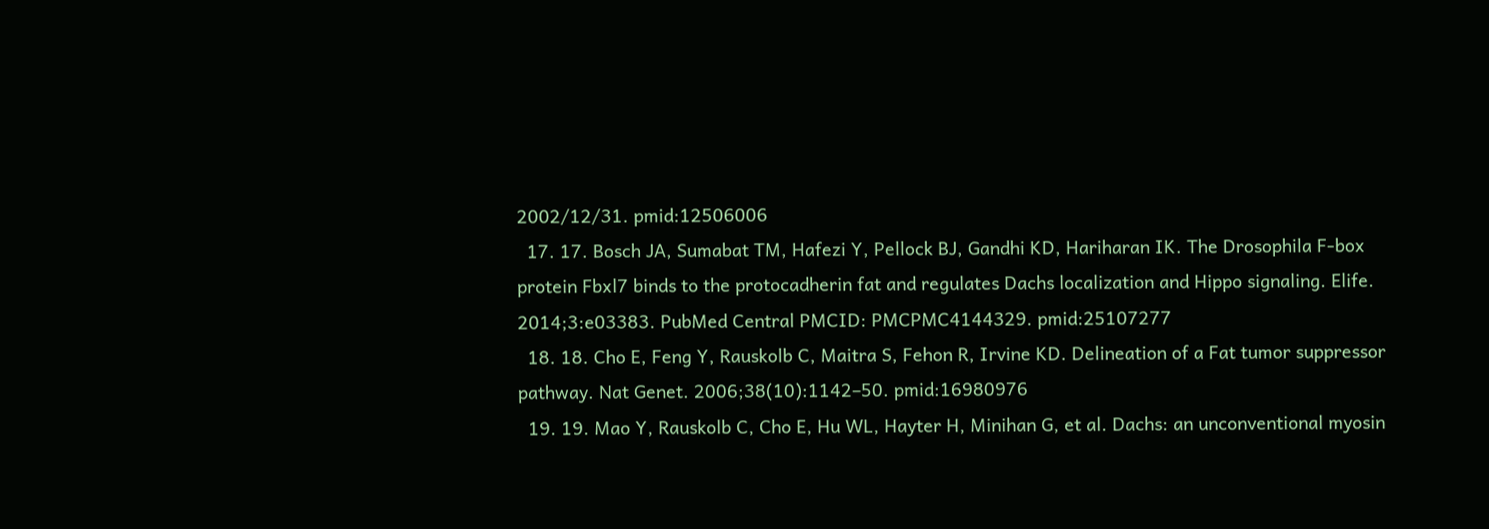2002/12/31. pmid:12506006
  17. 17. Bosch JA, Sumabat TM, Hafezi Y, Pellock BJ, Gandhi KD, Hariharan IK. The Drosophila F-box protein Fbxl7 binds to the protocadherin fat and regulates Dachs localization and Hippo signaling. Elife. 2014;3:e03383. PubMed Central PMCID: PMCPMC4144329. pmid:25107277
  18. 18. Cho E, Feng Y, Rauskolb C, Maitra S, Fehon R, Irvine KD. Delineation of a Fat tumor suppressor pathway. Nat Genet. 2006;38(10):1142–50. pmid:16980976
  19. 19. Mao Y, Rauskolb C, Cho E, Hu WL, Hayter H, Minihan G, et al. Dachs: an unconventional myosin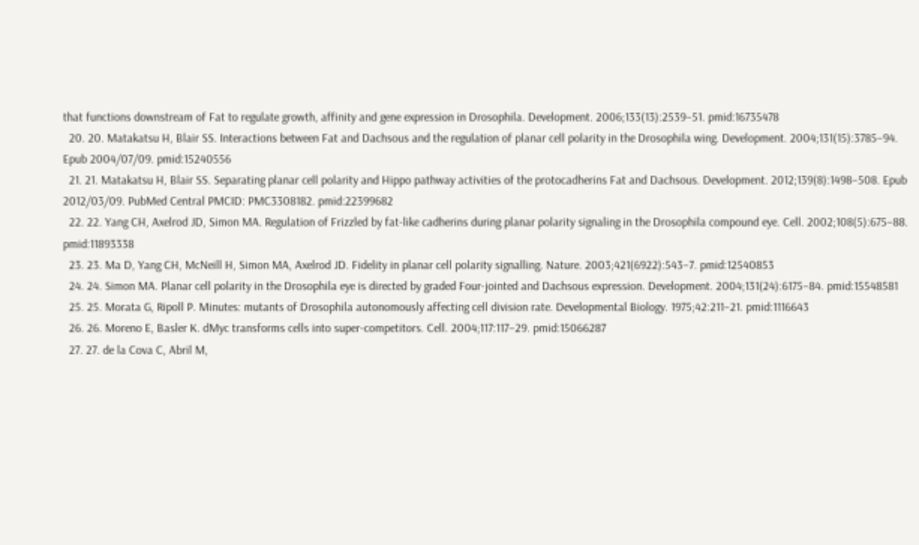that functions downstream of Fat to regulate growth, affinity and gene expression in Drosophila. Development. 2006;133(13):2539–51. pmid:16735478
  20. 20. Matakatsu H, Blair SS. Interactions between Fat and Dachsous and the regulation of planar cell polarity in the Drosophila wing. Development. 2004;131(15):3785–94. Epub 2004/07/09. pmid:15240556
  21. 21. Matakatsu H, Blair SS. Separating planar cell polarity and Hippo pathway activities of the protocadherins Fat and Dachsous. Development. 2012;139(8):1498–508. Epub 2012/03/09. PubMed Central PMCID: PMC3308182. pmid:22399682
  22. 22. Yang CH, Axelrod JD, Simon MA. Regulation of Frizzled by fat-like cadherins during planar polarity signaling in the Drosophila compound eye. Cell. 2002;108(5):675–88. pmid:11893338
  23. 23. Ma D, Yang CH, McNeill H, Simon MA, Axelrod JD. Fidelity in planar cell polarity signalling. Nature. 2003;421(6922):543–7. pmid:12540853
  24. 24. Simon MA. Planar cell polarity in the Drosophila eye is directed by graded Four-jointed and Dachsous expression. Development. 2004;131(24):6175–84. pmid:15548581
  25. 25. Morata G, Ripoll P. Minutes: mutants of Drosophila autonomously affecting cell division rate. Developmental Biology. 1975;42:211–21. pmid:1116643
  26. 26. Moreno E, Basler K. dMyc transforms cells into super-competitors. Cell. 2004;117:117–29. pmid:15066287
  27. 27. de la Cova C, Abril M,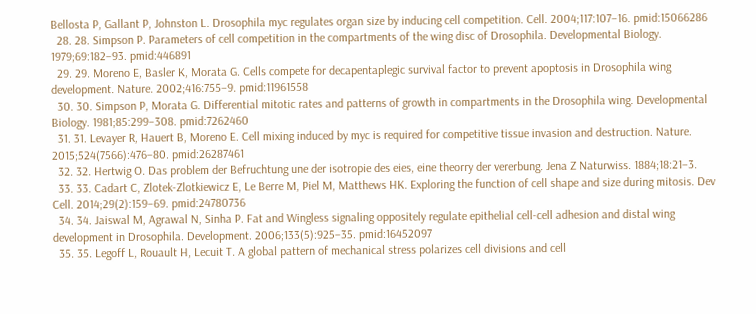Bellosta P, Gallant P, Johnston L. Drosophila myc regulates organ size by inducing cell competition. Cell. 2004;117:107–16. pmid:15066286
  28. 28. Simpson P. Parameters of cell competition in the compartments of the wing disc of Drosophila. Developmental Biology. 1979;69:182–93. pmid:446891
  29. 29. Moreno E, Basler K, Morata G. Cells compete for decapentaplegic survival factor to prevent apoptosis in Drosophila wing development. Nature. 2002;416:755–9. pmid:11961558
  30. 30. Simpson P, Morata G. Differential mitotic rates and patterns of growth in compartments in the Drosophila wing. Developmental Biology. 1981;85:299–308. pmid:7262460
  31. 31. Levayer R, Hauert B, Moreno E. Cell mixing induced by myc is required for competitive tissue invasion and destruction. Nature. 2015;524(7566):476–80. pmid:26287461
  32. 32. Hertwig O. Das problem der Befruchtung une der isotropie des eies, eine theorry der vererbung. Jena Z Naturwiss. 1884;18:21–3.
  33. 33. Cadart C, Zlotek-Zlotkiewicz E, Le Berre M, Piel M, Matthews HK. Exploring the function of cell shape and size during mitosis. Dev Cell. 2014;29(2):159–69. pmid:24780736
  34. 34. Jaiswal M, Agrawal N, Sinha P. Fat and Wingless signaling oppositely regulate epithelial cell-cell adhesion and distal wing development in Drosophila. Development. 2006;133(5):925–35. pmid:16452097
  35. 35. Legoff L, Rouault H, Lecuit T. A global pattern of mechanical stress polarizes cell divisions and cell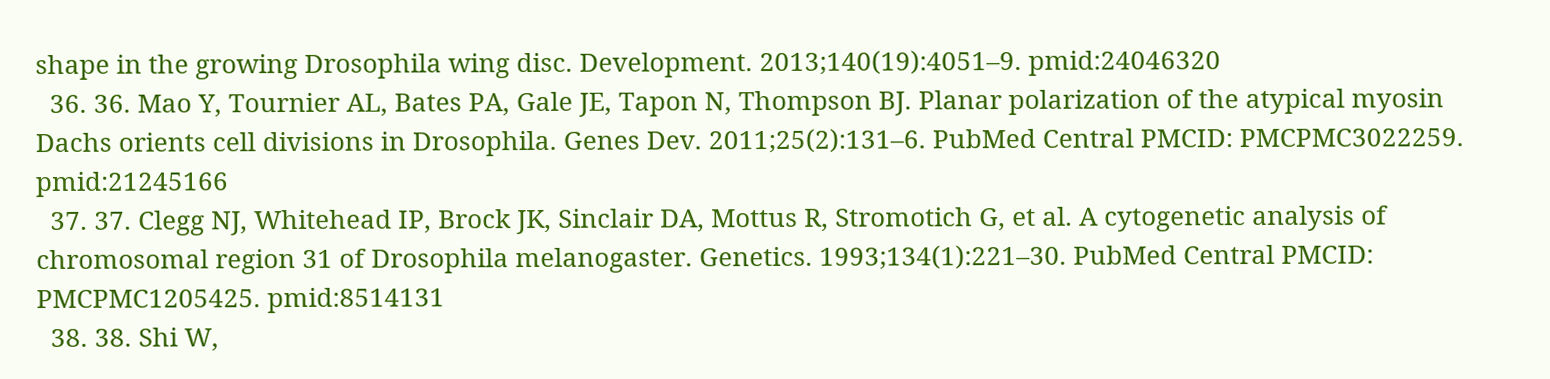shape in the growing Drosophila wing disc. Development. 2013;140(19):4051–9. pmid:24046320
  36. 36. Mao Y, Tournier AL, Bates PA, Gale JE, Tapon N, Thompson BJ. Planar polarization of the atypical myosin Dachs orients cell divisions in Drosophila. Genes Dev. 2011;25(2):131–6. PubMed Central PMCID: PMCPMC3022259. pmid:21245166
  37. 37. Clegg NJ, Whitehead IP, Brock JK, Sinclair DA, Mottus R, Stromotich G, et al. A cytogenetic analysis of chromosomal region 31 of Drosophila melanogaster. Genetics. 1993;134(1):221–30. PubMed Central PMCID: PMCPMC1205425. pmid:8514131
  38. 38. Shi W,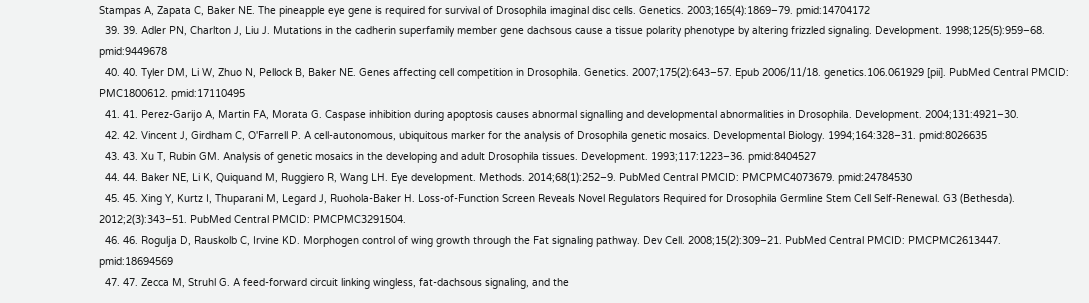Stampas A, Zapata C, Baker NE. The pineapple eye gene is required for survival of Drosophila imaginal disc cells. Genetics. 2003;165(4):1869–79. pmid:14704172
  39. 39. Adler PN, Charlton J, Liu J. Mutations in the cadherin superfamily member gene dachsous cause a tissue polarity phenotype by altering frizzled signaling. Development. 1998;125(5):959–68. pmid:9449678
  40. 40. Tyler DM, Li W, Zhuo N, Pellock B, Baker NE. Genes affecting cell competition in Drosophila. Genetics. 2007;175(2):643–57. Epub 2006/11/18. genetics.106.061929 [pii]. PubMed Central PMCID: PMC1800612. pmid:17110495
  41. 41. Perez-Garijo A, Martin FA, Morata G. Caspase inhibition during apoptosis causes abnormal signalling and developmental abnormalities in Drosophila. Development. 2004;131:4921–30.
  42. 42. Vincent J, Girdham C, O'Farrell P. A cell-autonomous, ubiquitous marker for the analysis of Drosophila genetic mosaics. Developmental Biology. 1994;164:328–31. pmid:8026635
  43. 43. Xu T, Rubin GM. Analysis of genetic mosaics in the developing and adult Drosophila tissues. Development. 1993;117:1223–36. pmid:8404527
  44. 44. Baker NE, Li K, Quiquand M, Ruggiero R, Wang LH. Eye development. Methods. 2014;68(1):252–9. PubMed Central PMCID: PMCPMC4073679. pmid:24784530
  45. 45. Xing Y, Kurtz I, Thuparani M, Legard J, Ruohola-Baker H. Loss-of-Function Screen Reveals Novel Regulators Required for Drosophila Germline Stem Cell Self-Renewal. G3 (Bethesda). 2012;2(3):343–51. PubMed Central PMCID: PMCPMC3291504.
  46. 46. Rogulja D, Rauskolb C, Irvine KD. Morphogen control of wing growth through the Fat signaling pathway. Dev Cell. 2008;15(2):309–21. PubMed Central PMCID: PMCPMC2613447. pmid:18694569
  47. 47. Zecca M, Struhl G. A feed-forward circuit linking wingless, fat-dachsous signaling, and the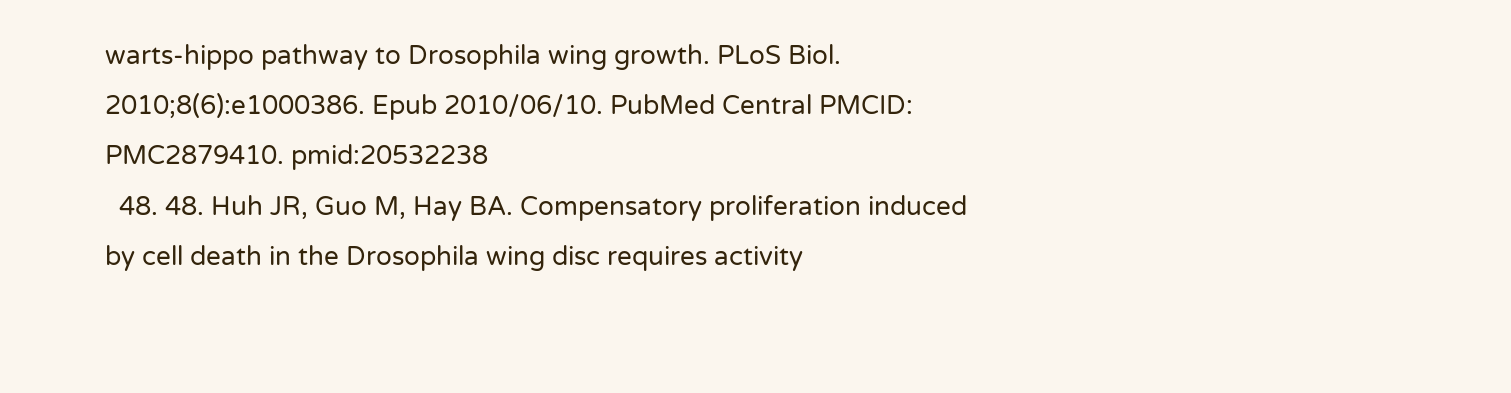warts-hippo pathway to Drosophila wing growth. PLoS Biol. 2010;8(6):e1000386. Epub 2010/06/10. PubMed Central PMCID: PMC2879410. pmid:20532238
  48. 48. Huh JR, Guo M, Hay BA. Compensatory proliferation induced by cell death in the Drosophila wing disc requires activity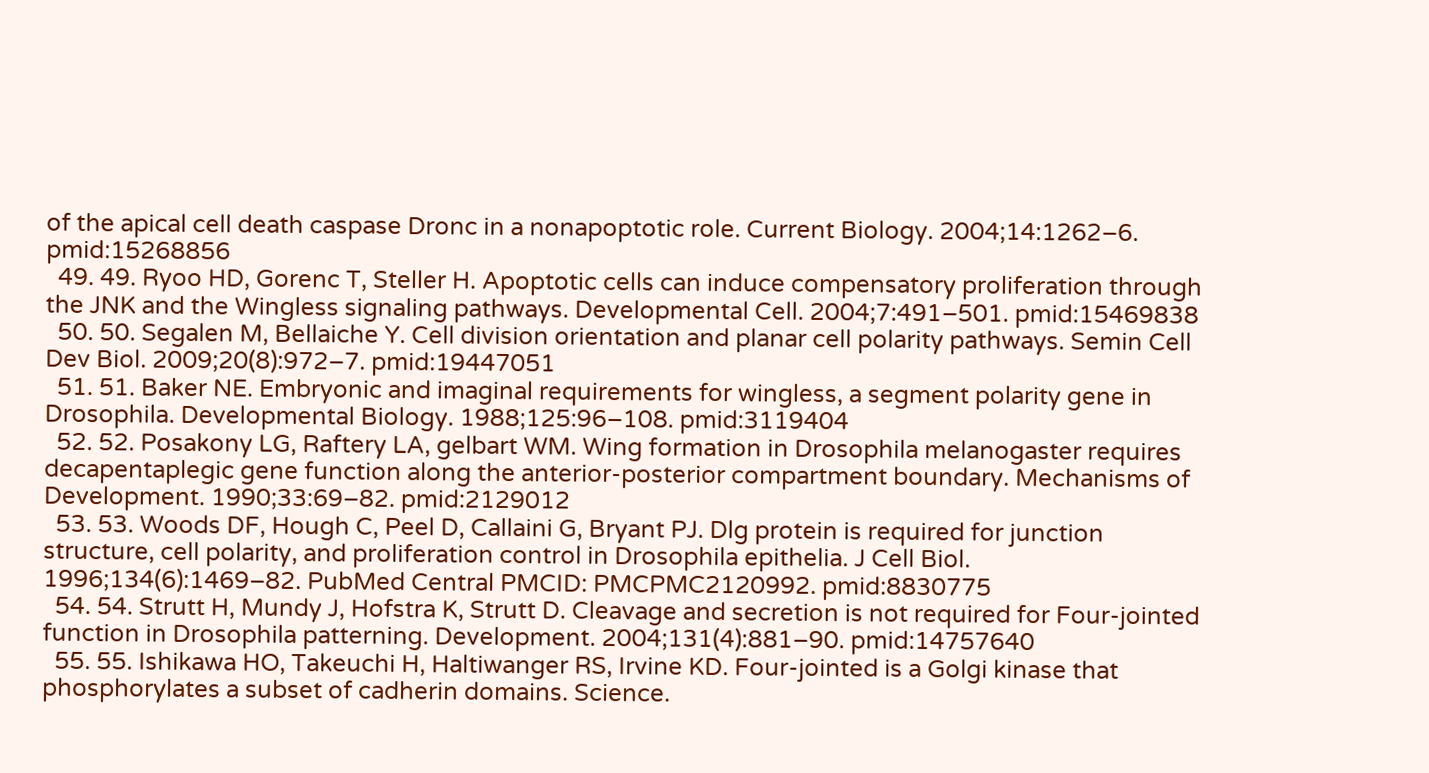of the apical cell death caspase Dronc in a nonapoptotic role. Current Biology. 2004;14:1262–6. pmid:15268856
  49. 49. Ryoo HD, Gorenc T, Steller H. Apoptotic cells can induce compensatory proliferation through the JNK and the Wingless signaling pathways. Developmental Cell. 2004;7:491–501. pmid:15469838
  50. 50. Segalen M, Bellaiche Y. Cell division orientation and planar cell polarity pathways. Semin Cell Dev Biol. 2009;20(8):972–7. pmid:19447051
  51. 51. Baker NE. Embryonic and imaginal requirements for wingless, a segment polarity gene in Drosophila. Developmental Biology. 1988;125:96–108. pmid:3119404
  52. 52. Posakony LG, Raftery LA, gelbart WM. Wing formation in Drosophila melanogaster requires decapentaplegic gene function along the anterior-posterior compartment boundary. Mechanisms of Development. 1990;33:69–82. pmid:2129012
  53. 53. Woods DF, Hough C, Peel D, Callaini G, Bryant PJ. Dlg protein is required for junction structure, cell polarity, and proliferation control in Drosophila epithelia. J Cell Biol. 1996;134(6):1469–82. PubMed Central PMCID: PMCPMC2120992. pmid:8830775
  54. 54. Strutt H, Mundy J, Hofstra K, Strutt D. Cleavage and secretion is not required for Four-jointed function in Drosophila patterning. Development. 2004;131(4):881–90. pmid:14757640
  55. 55. Ishikawa HO, Takeuchi H, Haltiwanger RS, Irvine KD. Four-jointed is a Golgi kinase that phosphorylates a subset of cadherin domains. Science.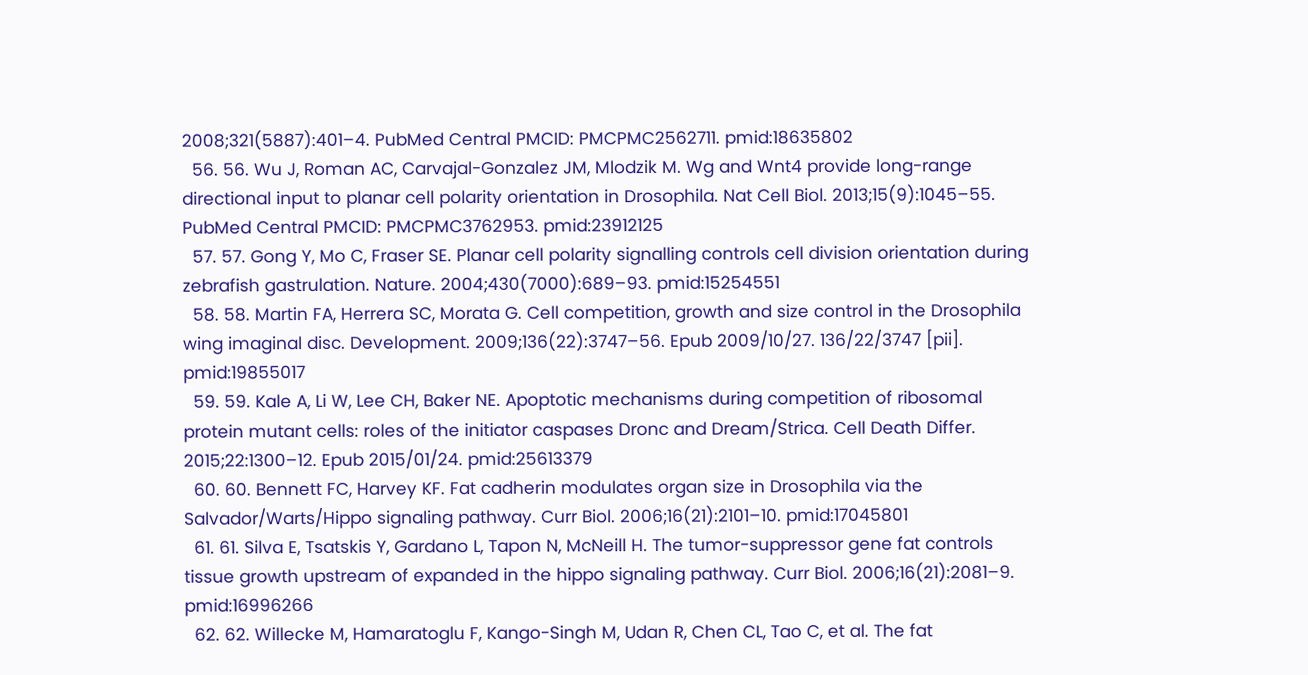2008;321(5887):401–4. PubMed Central PMCID: PMCPMC2562711. pmid:18635802
  56. 56. Wu J, Roman AC, Carvajal-Gonzalez JM, Mlodzik M. Wg and Wnt4 provide long-range directional input to planar cell polarity orientation in Drosophila. Nat Cell Biol. 2013;15(9):1045–55. PubMed Central PMCID: PMCPMC3762953. pmid:23912125
  57. 57. Gong Y, Mo C, Fraser SE. Planar cell polarity signalling controls cell division orientation during zebrafish gastrulation. Nature. 2004;430(7000):689–93. pmid:15254551
  58. 58. Martin FA, Herrera SC, Morata G. Cell competition, growth and size control in the Drosophila wing imaginal disc. Development. 2009;136(22):3747–56. Epub 2009/10/27. 136/22/3747 [pii]. pmid:19855017
  59. 59. Kale A, Li W, Lee CH, Baker NE. Apoptotic mechanisms during competition of ribosomal protein mutant cells: roles of the initiator caspases Dronc and Dream/Strica. Cell Death Differ. 2015;22:1300–12. Epub 2015/01/24. pmid:25613379
  60. 60. Bennett FC, Harvey KF. Fat cadherin modulates organ size in Drosophila via the Salvador/Warts/Hippo signaling pathway. Curr Biol. 2006;16(21):2101–10. pmid:17045801
  61. 61. Silva E, Tsatskis Y, Gardano L, Tapon N, McNeill H. The tumor-suppressor gene fat controls tissue growth upstream of expanded in the hippo signaling pathway. Curr Biol. 2006;16(21):2081–9. pmid:16996266
  62. 62. Willecke M, Hamaratoglu F, Kango-Singh M, Udan R, Chen CL, Tao C, et al. The fat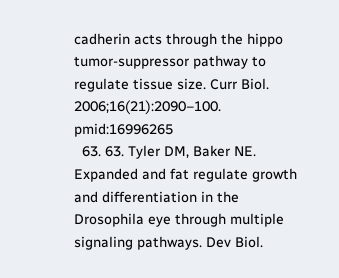cadherin acts through the hippo tumor-suppressor pathway to regulate tissue size. Curr Biol. 2006;16(21):2090–100. pmid:16996265
  63. 63. Tyler DM, Baker NE. Expanded and fat regulate growth and differentiation in the Drosophila eye through multiple signaling pathways. Dev Biol.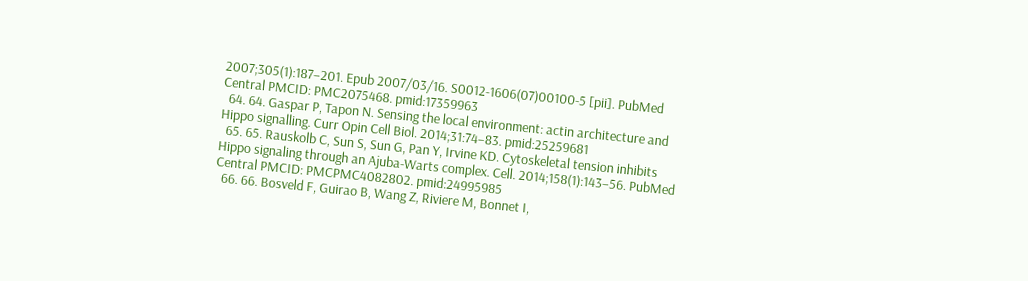2007;305(1):187–201. Epub 2007/03/16. S0012-1606(07)00100-5 [pii]. PubMed Central PMCID: PMC2075468. pmid:17359963
  64. 64. Gaspar P, Tapon N. Sensing the local environment: actin architecture and Hippo signalling. Curr Opin Cell Biol. 2014;31:74–83. pmid:25259681
  65. 65. Rauskolb C, Sun S, Sun G, Pan Y, Irvine KD. Cytoskeletal tension inhibits Hippo signaling through an Ajuba-Warts complex. Cell. 2014;158(1):143–56. PubMed Central PMCID: PMCPMC4082802. pmid:24995985
  66. 66. Bosveld F, Guirao B, Wang Z, Riviere M, Bonnet I,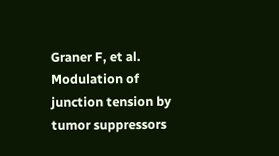Graner F, et al. Modulation of junction tension by tumor suppressors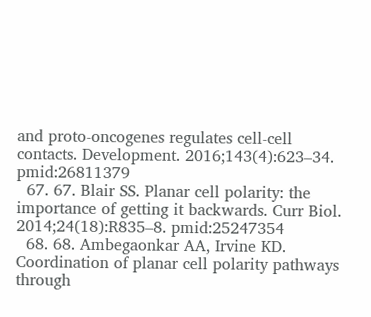and proto-oncogenes regulates cell-cell contacts. Development. 2016;143(4):623–34. pmid:26811379
  67. 67. Blair SS. Planar cell polarity: the importance of getting it backwards. Curr Biol. 2014;24(18):R835–8. pmid:25247354
  68. 68. Ambegaonkar AA, Irvine KD. Coordination of planar cell polarity pathways through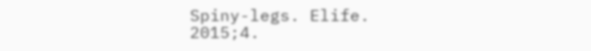Spiny-legs. Elife. 2015;4.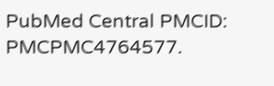PubMed Central PMCID: PMCPMC4764577.